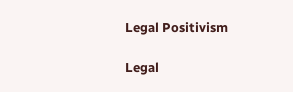Legal Positivism

Legal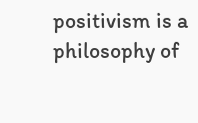positivism is a philosophy of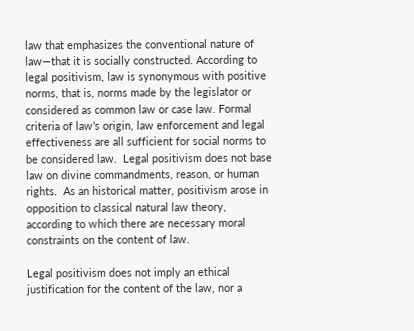law that emphasizes the conventional nature of law—that it is socially constructed. According to legal positivism, law is synonymous with positive norms, that is, norms made by the legislator or considered as common law or case law. Formal criteria of law’s origin, law enforcement and legal effectiveness are all sufficient for social norms to be considered law.  Legal positivism does not base law on divine commandments, reason, or human rights.  As an historical matter, positivism arose in opposition to classical natural law theory, according to which there are necessary moral constraints on the content of law.

Legal positivism does not imply an ethical justification for the content of the law, nor a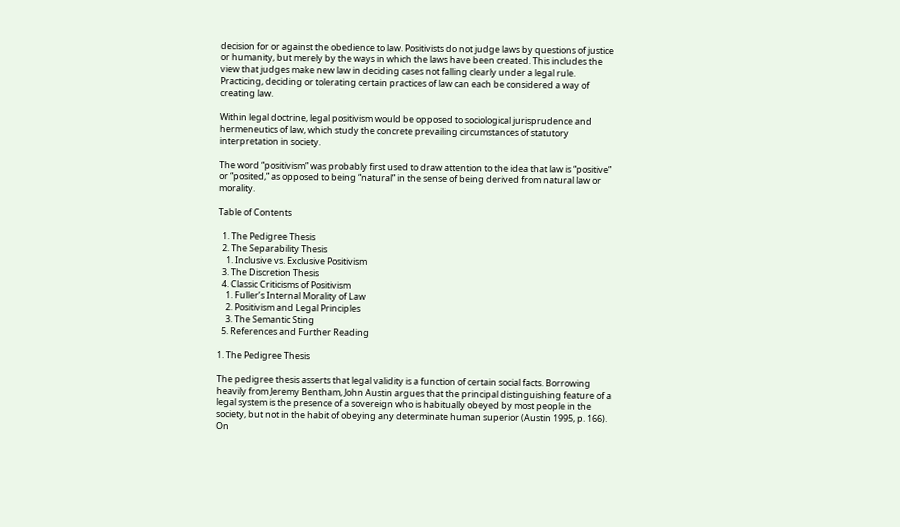decision for or against the obedience to law. Positivists do not judge laws by questions of justice or humanity, but merely by the ways in which the laws have been created. This includes the view that judges make new law in deciding cases not falling clearly under a legal rule. Practicing, deciding or tolerating certain practices of law can each be considered a way of creating law.

Within legal doctrine, legal positivism would be opposed to sociological jurisprudence and hermeneutics of law, which study the concrete prevailing circumstances of statutory interpretation in society.

The word “positivism” was probably first used to draw attention to the idea that law is “positive” or “posited,” as opposed to being “natural” in the sense of being derived from natural law or morality.

Table of Contents

  1. The Pedigree Thesis
  2. The Separability Thesis
    1. Inclusive vs. Exclusive Positivism
  3. The Discretion Thesis
  4. Classic Criticisms of Positivism
    1. Fuller’s Internal Morality of Law
    2. Positivism and Legal Principles
    3. The Semantic Sting
  5. References and Further Reading

1. The Pedigree Thesis

The pedigree thesis asserts that legal validity is a function of certain social facts. Borrowing heavily from Jeremy Bentham, John Austin argues that the principal distinguishing feature of a legal system is the presence of a sovereign who is habitually obeyed by most people in the society, but not in the habit of obeying any determinate human superior (Austin 1995, p. 166). On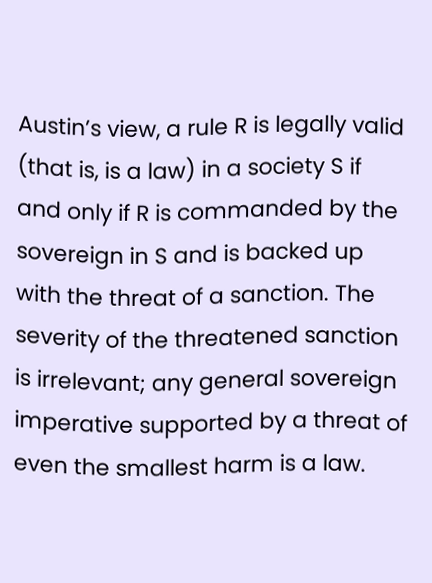Austin’s view, a rule R is legally valid (that is, is a law) in a society S if and only if R is commanded by the sovereign in S and is backed up with the threat of a sanction. The severity of the threatened sanction is irrelevant; any general sovereign imperative supported by a threat of even the smallest harm is a law.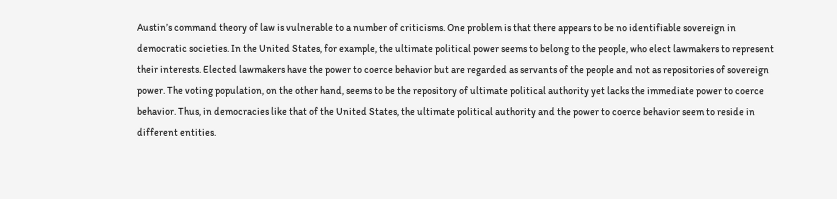Austin’s command theory of law is vulnerable to a number of criticisms. One problem is that there appears to be no identifiable sovereign in democratic societies. In the United States, for example, the ultimate political power seems to belong to the people, who elect lawmakers to represent their interests. Elected lawmakers have the power to coerce behavior but are regarded as servants of the people and not as repositories of sovereign power. The voting population, on the other hand, seems to be the repository of ultimate political authority yet lacks the immediate power to coerce behavior. Thus, in democracies like that of the United States, the ultimate political authority and the power to coerce behavior seem to reside in different entities.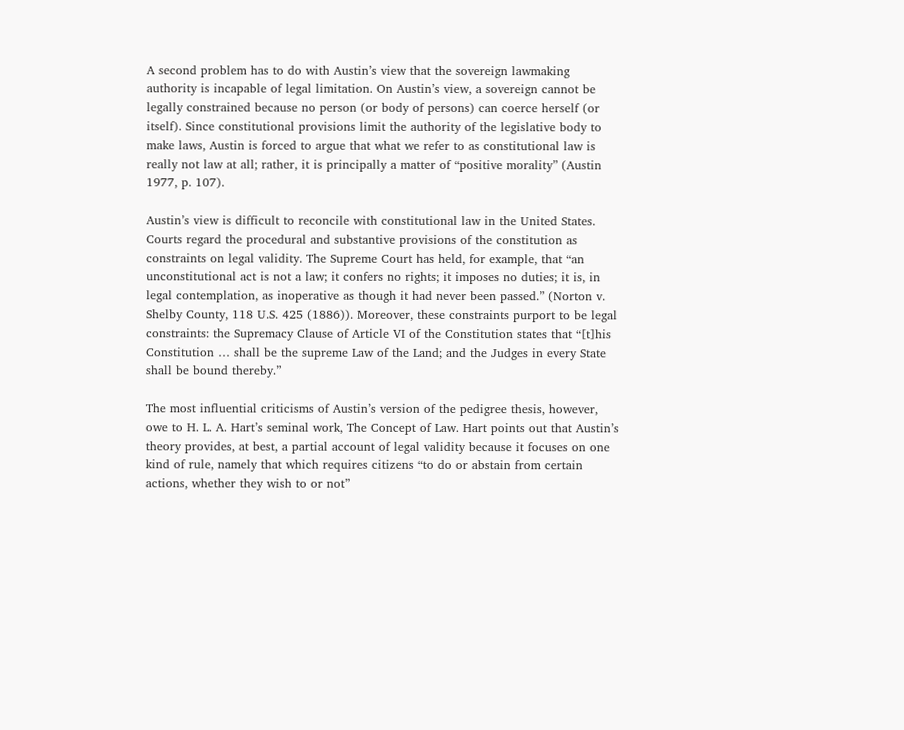A second problem has to do with Austin’s view that the sovereign lawmaking authority is incapable of legal limitation. On Austin’s view, a sovereign cannot be legally constrained because no person (or body of persons) can coerce herself (or itself). Since constitutional provisions limit the authority of the legislative body to make laws, Austin is forced to argue that what we refer to as constitutional law is really not law at all; rather, it is principally a matter of “positive morality” (Austin 1977, p. 107).

Austin’s view is difficult to reconcile with constitutional law in the United States. Courts regard the procedural and substantive provisions of the constitution as constraints on legal validity. The Supreme Court has held, for example, that “an unconstitutional act is not a law; it confers no rights; it imposes no duties; it is, in legal contemplation, as inoperative as though it had never been passed.” (Norton v. Shelby County, 118 U.S. 425 (1886)). Moreover, these constraints purport to be legal constraints: the Supremacy Clause of Article VI of the Constitution states that “[t]his Constitution … shall be the supreme Law of the Land; and the Judges in every State shall be bound thereby.”

The most influential criticisms of Austin’s version of the pedigree thesis, however, owe to H. L. A. Hart’s seminal work, The Concept of Law. Hart points out that Austin’s theory provides, at best, a partial account of legal validity because it focuses on one kind of rule, namely that which requires citizens “to do or abstain from certain actions, whether they wish to or not”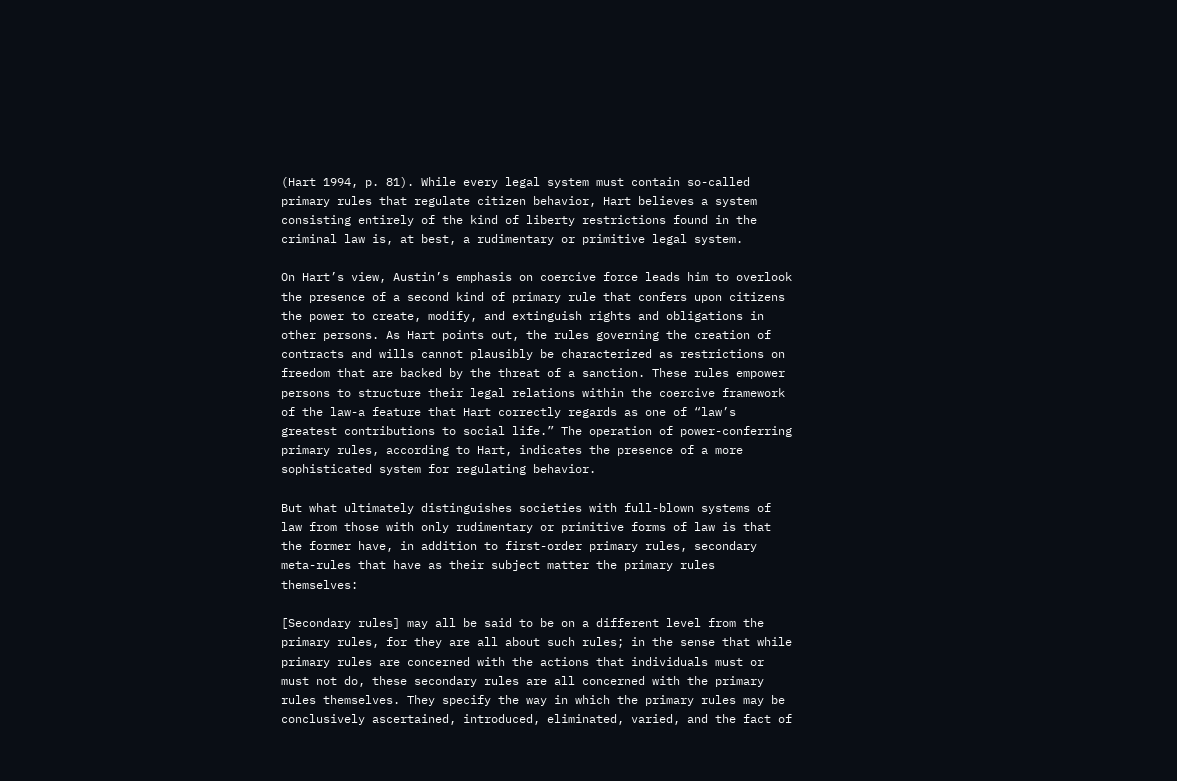(Hart 1994, p. 81). While every legal system must contain so-called primary rules that regulate citizen behavior, Hart believes a system consisting entirely of the kind of liberty restrictions found in the criminal law is, at best, a rudimentary or primitive legal system.

On Hart’s view, Austin’s emphasis on coercive force leads him to overlook the presence of a second kind of primary rule that confers upon citizens the power to create, modify, and extinguish rights and obligations in other persons. As Hart points out, the rules governing the creation of contracts and wills cannot plausibly be characterized as restrictions on freedom that are backed by the threat of a sanction. These rules empower persons to structure their legal relations within the coercive framework of the law-a feature that Hart correctly regards as one of “law’s greatest contributions to social life.” The operation of power-conferring primary rules, according to Hart, indicates the presence of a more sophisticated system for regulating behavior.

But what ultimately distinguishes societies with full-blown systems of law from those with only rudimentary or primitive forms of law is that the former have, in addition to first-order primary rules, secondary meta-rules that have as their subject matter the primary rules themselves:

[Secondary rules] may all be said to be on a different level from the primary rules, for they are all about such rules; in the sense that while primary rules are concerned with the actions that individuals must or must not do, these secondary rules are all concerned with the primary rules themselves. They specify the way in which the primary rules may be conclusively ascertained, introduced, eliminated, varied, and the fact of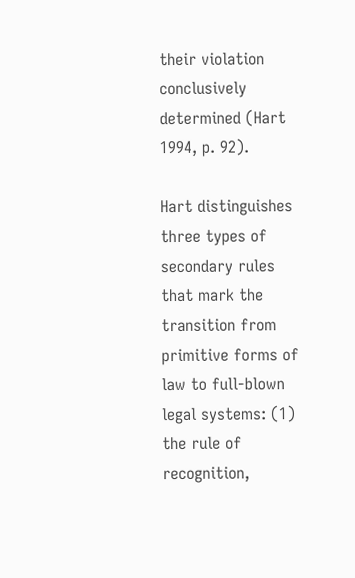their violation conclusively determined (Hart 1994, p. 92).

Hart distinguishes three types of secondary rules that mark the transition from primitive forms of law to full-blown legal systems: (1) the rule of recognition,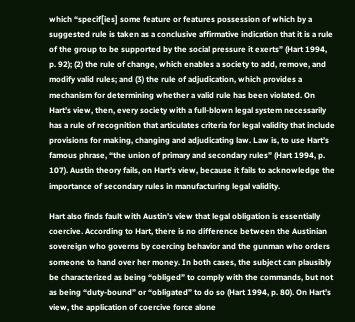which “specif[ies] some feature or features possession of which by a suggested rule is taken as a conclusive affirmative indication that it is a rule of the group to be supported by the social pressure it exerts” (Hart 1994, p. 92); (2) the rule of change, which enables a society to add, remove, and modify valid rules; and (3) the rule of adjudication, which provides a mechanism for determining whether a valid rule has been violated. On Hart’s view, then, every society with a full-blown legal system necessarily has a rule of recognition that articulates criteria for legal validity that include provisions for making, changing and adjudicating law. Law is, to use Hart’s famous phrase, “the union of primary and secondary rules” (Hart 1994, p. 107). Austin theory fails, on Hart’s view, because it fails to acknowledge the importance of secondary rules in manufacturing legal validity.

Hart also finds fault with Austin’s view that legal obligation is essentially coercive. According to Hart, there is no difference between the Austinian sovereign who governs by coercing behavior and the gunman who orders someone to hand over her money. In both cases, the subject can plausibly be characterized as being “obliged” to comply with the commands, but not as being “duty-bound” or “obligated” to do so (Hart 1994, p. 80). On Hart’s view, the application of coercive force alone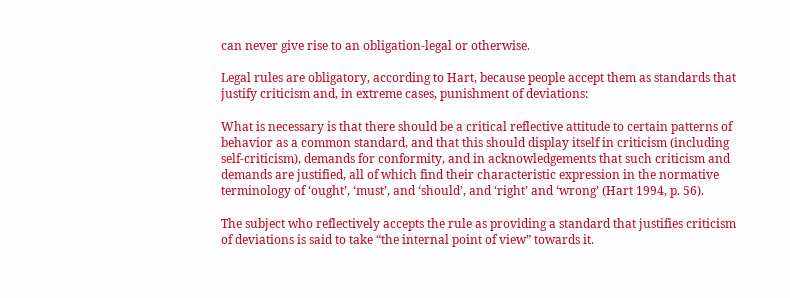can never give rise to an obligation-legal or otherwise.

Legal rules are obligatory, according to Hart, because people accept them as standards that justify criticism and, in extreme cases, punishment of deviations:

What is necessary is that there should be a critical reflective attitude to certain patterns of behavior as a common standard, and that this should display itself in criticism (including self-criticism), demands for conformity, and in acknowledgements that such criticism and demands are justified, all of which find their characteristic expression in the normative terminology of ‘ought’, ‘must’, and ‘should’, and ‘right’ and ‘wrong’ (Hart 1994, p. 56).

The subject who reflectively accepts the rule as providing a standard that justifies criticism of deviations is said to take “the internal point of view” towards it.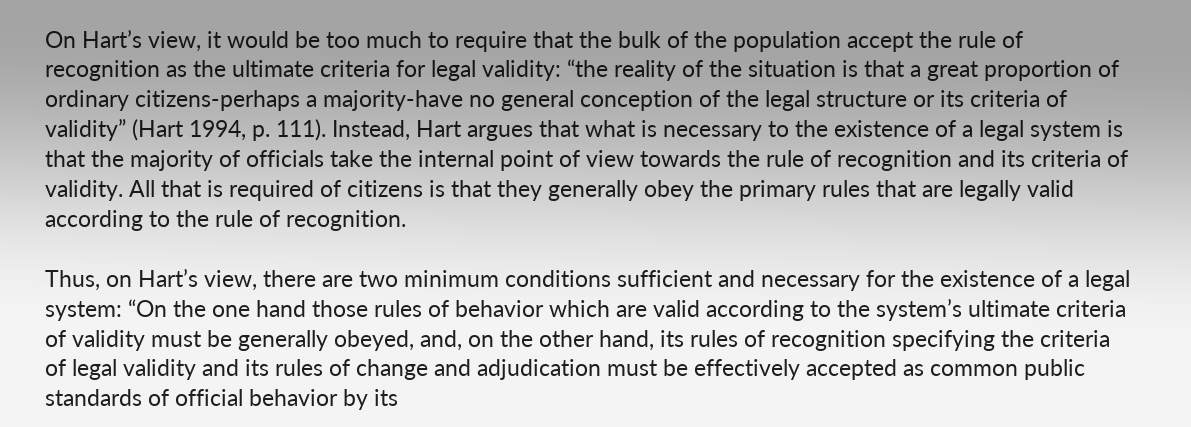On Hart’s view, it would be too much to require that the bulk of the population accept the rule of recognition as the ultimate criteria for legal validity: “the reality of the situation is that a great proportion of ordinary citizens-perhaps a majority-have no general conception of the legal structure or its criteria of validity” (Hart 1994, p. 111). Instead, Hart argues that what is necessary to the existence of a legal system is that the majority of officials take the internal point of view towards the rule of recognition and its criteria of validity. All that is required of citizens is that they generally obey the primary rules that are legally valid according to the rule of recognition.

Thus, on Hart’s view, there are two minimum conditions sufficient and necessary for the existence of a legal system: “On the one hand those rules of behavior which are valid according to the system’s ultimate criteria of validity must be generally obeyed, and, on the other hand, its rules of recognition specifying the criteria of legal validity and its rules of change and adjudication must be effectively accepted as common public standards of official behavior by its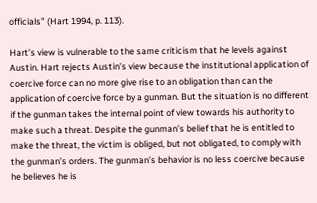officials” (Hart 1994, p. 113).

Hart’s view is vulnerable to the same criticism that he levels against Austin. Hart rejects Austin’s view because the institutional application of coercive force can no more give rise to an obligation than can the application of coercive force by a gunman. But the situation is no different if the gunman takes the internal point of view towards his authority to make such a threat. Despite the gunman’s belief that he is entitled to make the threat, the victim is obliged, but not obligated, to comply with the gunman’s orders. The gunman’s behavior is no less coercive because he believes he is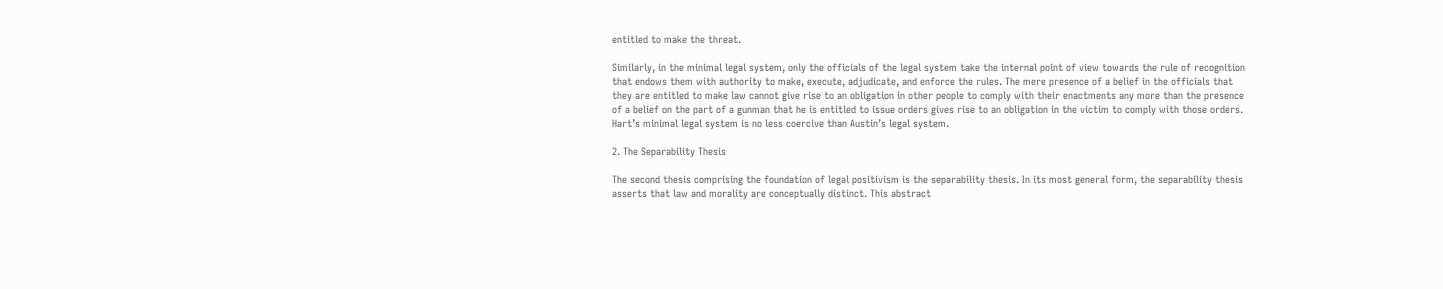entitled to make the threat.

Similarly, in the minimal legal system, only the officials of the legal system take the internal point of view towards the rule of recognition that endows them with authority to make, execute, adjudicate, and enforce the rules. The mere presence of a belief in the officials that they are entitled to make law cannot give rise to an obligation in other people to comply with their enactments any more than the presence of a belief on the part of a gunman that he is entitled to issue orders gives rise to an obligation in the victim to comply with those orders. Hart’s minimal legal system is no less coercive than Austin’s legal system.

2. The Separability Thesis

The second thesis comprising the foundation of legal positivism is the separability thesis. In its most general form, the separability thesis asserts that law and morality are conceptually distinct. This abstract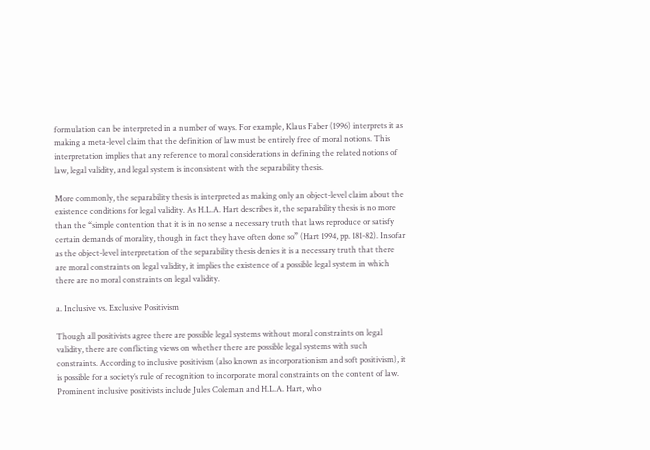formulation can be interpreted in a number of ways. For example, Klaus Faber (1996) interprets it as making a meta-level claim that the definition of law must be entirely free of moral notions. This interpretation implies that any reference to moral considerations in defining the related notions of law, legal validity, and legal system is inconsistent with the separability thesis.

More commonly, the separability thesis is interpreted as making only an object-level claim about the existence conditions for legal validity. As H.L.A. Hart describes it, the separability thesis is no more than the “simple contention that it is in no sense a necessary truth that laws reproduce or satisfy certain demands of morality, though in fact they have often done so” (Hart 1994, pp. 181-82). Insofar as the object-level interpretation of the separability thesis denies it is a necessary truth that there are moral constraints on legal validity, it implies the existence of a possible legal system in which there are no moral constraints on legal validity.

a. Inclusive vs. Exclusive Positivism

Though all positivists agree there are possible legal systems without moral constraints on legal validity, there are conflicting views on whether there are possible legal systems with such constraints. According to inclusive positivism (also known as incorporationism and soft positivism), it is possible for a society’s rule of recognition to incorporate moral constraints on the content of law. Prominent inclusive positivists include Jules Coleman and H.L.A. Hart, who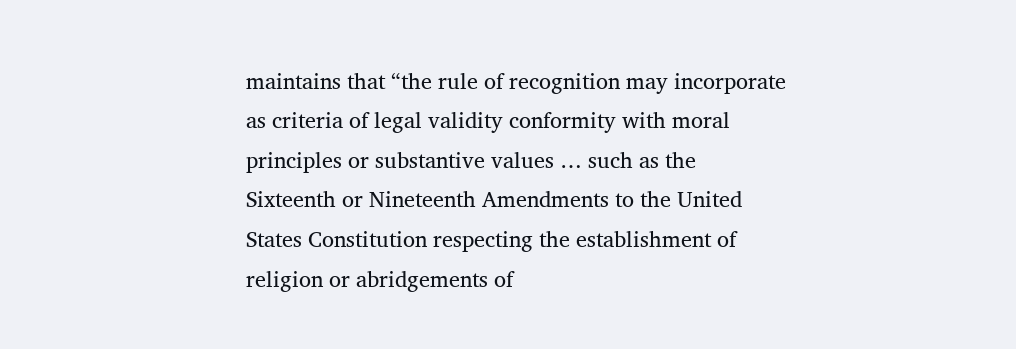maintains that “the rule of recognition may incorporate as criteria of legal validity conformity with moral principles or substantive values … such as the Sixteenth or Nineteenth Amendments to the United States Constitution respecting the establishment of religion or abridgements of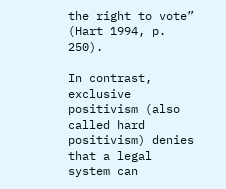the right to vote” (Hart 1994, p. 250).

In contrast, exclusive positivism (also called hard positivism) denies that a legal system can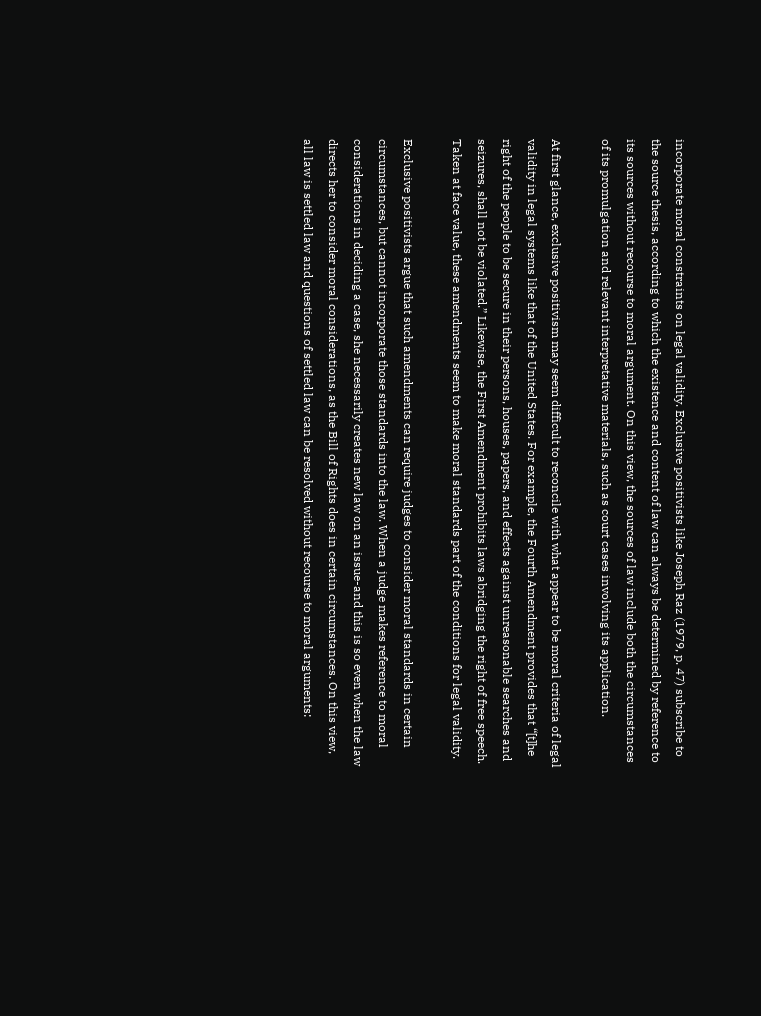incorporate moral constraints on legal validity. Exclusive positivists like Joseph Raz (1979, p. 47) subscribe to the source thesis, according to which the existence and content of law can always be determined by reference to its sources without recourse to moral argument. On this view, the sources of law include both the circumstances of its promulgation and relevant interpretative materials, such as court cases involving its application.

At first glance, exclusive positivism may seem difficult to reconcile with what appear to be moral criteria of legal validity in legal systems like that of the United States. For example, the Fourth Amendment provides that “[t]he right of the people to be secure in their persons, houses, papers, and effects against unreasonable searches and seizures, shall not be violated.” Likewise, the First Amendment prohibits laws abridging the right of free speech. Taken at face value, these amendments seem to make moral standards part of the conditions for legal validity.

Exclusive positivists argue that such amendments can require judges to consider moral standards in certain circumstances, but cannot incorporate those standards into the law. When a judge makes reference to moral considerations in deciding a case, she necessarily creates new law on an issue-and this is so even when the law directs her to consider moral considerations, as the Bill of Rights does in certain circumstances. On this view, all law is settled law and questions of settled law can be resolved without recourse to moral arguments: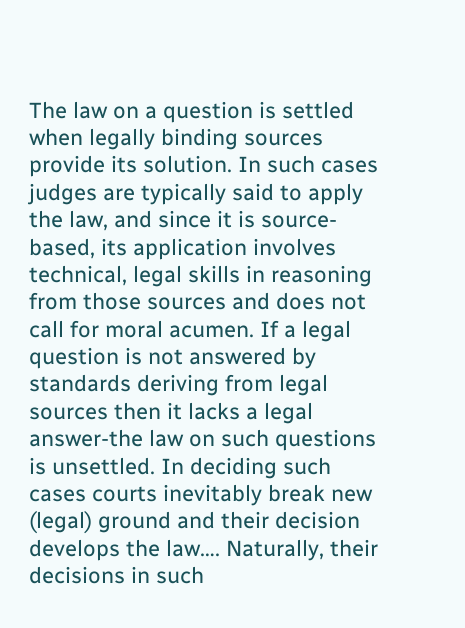The law on a question is settled when legally binding sources provide its solution. In such cases judges are typically said to apply the law, and since it is source-based, its application involves technical, legal skills in reasoning from those sources and does not call for moral acumen. If a legal question is not answered by standards deriving from legal sources then it lacks a legal answer-the law on such questions is unsettled. In deciding such cases courts inevitably break new (legal) ground and their decision develops the law…. Naturally, their decisions in such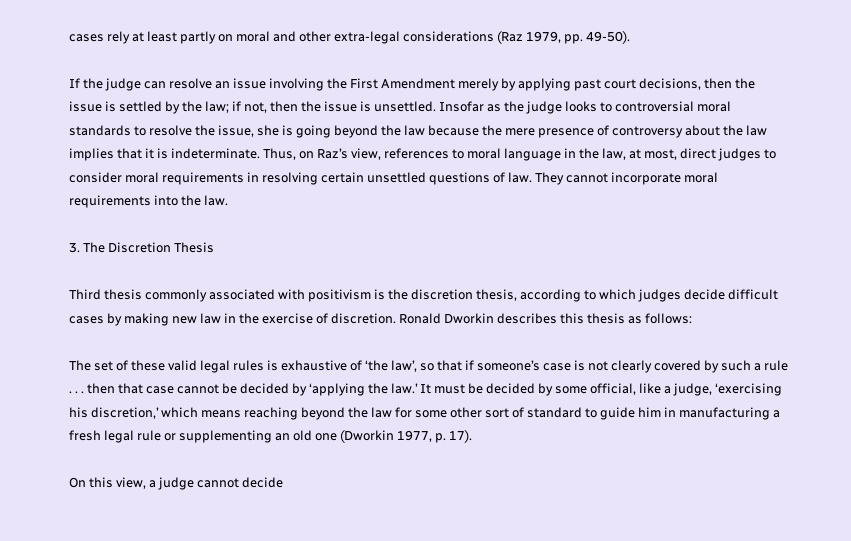cases rely at least partly on moral and other extra-legal considerations (Raz 1979, pp. 49-50).

If the judge can resolve an issue involving the First Amendment merely by applying past court decisions, then the issue is settled by the law; if not, then the issue is unsettled. Insofar as the judge looks to controversial moral standards to resolve the issue, she is going beyond the law because the mere presence of controversy about the law implies that it is indeterminate. Thus, on Raz’s view, references to moral language in the law, at most, direct judges to consider moral requirements in resolving certain unsettled questions of law. They cannot incorporate moral requirements into the law.

3. The Discretion Thesis

Third thesis commonly associated with positivism is the discretion thesis, according to which judges decide difficult cases by making new law in the exercise of discretion. Ronald Dworkin describes this thesis as follows:

The set of these valid legal rules is exhaustive of ‘the law’, so that if someone’s case is not clearly covered by such a rule . . . then that case cannot be decided by ‘applying the law.’ It must be decided by some official, like a judge, ‘exercising his discretion,’ which means reaching beyond the law for some other sort of standard to guide him in manufacturing a fresh legal rule or supplementing an old one (Dworkin 1977, p. 17).

On this view, a judge cannot decide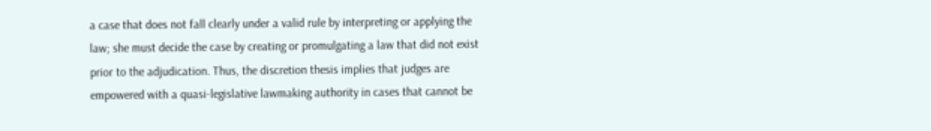a case that does not fall clearly under a valid rule by interpreting or applying the law; she must decide the case by creating or promulgating a law that did not exist prior to the adjudication. Thus, the discretion thesis implies that judges are empowered with a quasi-legislative lawmaking authority in cases that cannot be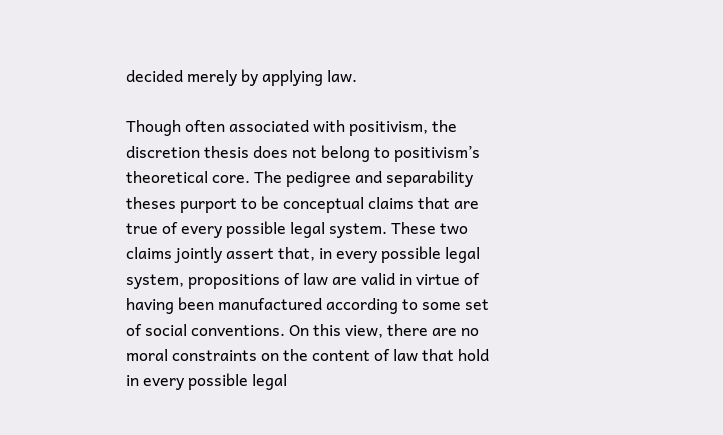decided merely by applying law.

Though often associated with positivism, the discretion thesis does not belong to positivism’s theoretical core. The pedigree and separability theses purport to be conceptual claims that are true of every possible legal system. These two claims jointly assert that, in every possible legal system, propositions of law are valid in virtue of having been manufactured according to some set of social conventions. On this view, there are no moral constraints on the content of law that hold in every possible legal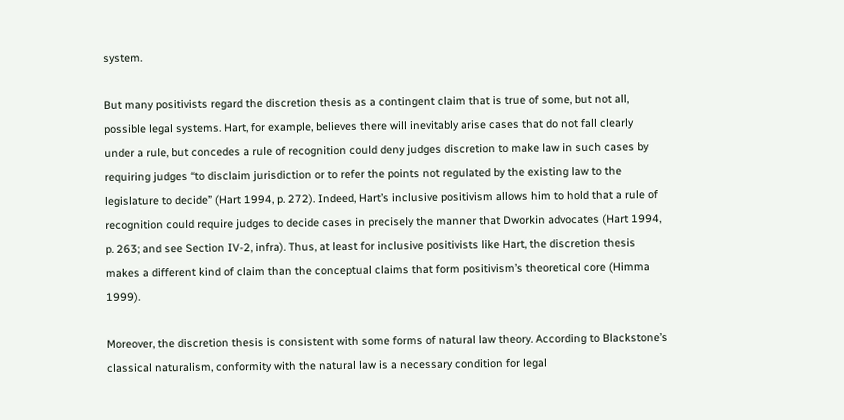system.

But many positivists regard the discretion thesis as a contingent claim that is true of some, but not all, possible legal systems. Hart, for example, believes there will inevitably arise cases that do not fall clearly under a rule, but concedes a rule of recognition could deny judges discretion to make law in such cases by requiring judges “to disclaim jurisdiction or to refer the points not regulated by the existing law to the legislature to decide” (Hart 1994, p. 272). Indeed, Hart’s inclusive positivism allows him to hold that a rule of recognition could require judges to decide cases in precisely the manner that Dworkin advocates (Hart 1994, p. 263; and see Section IV-2, infra). Thus, at least for inclusive positivists like Hart, the discretion thesis makes a different kind of claim than the conceptual claims that form positivism’s theoretical core (Himma 1999).

Moreover, the discretion thesis is consistent with some forms of natural law theory. According to Blackstone’s classical naturalism, conformity with the natural law is a necessary condition for legal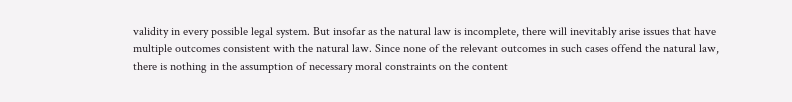validity in every possible legal system. But insofar as the natural law is incomplete, there will inevitably arise issues that have multiple outcomes consistent with the natural law. Since none of the relevant outcomes in such cases offend the natural law, there is nothing in the assumption of necessary moral constraints on the content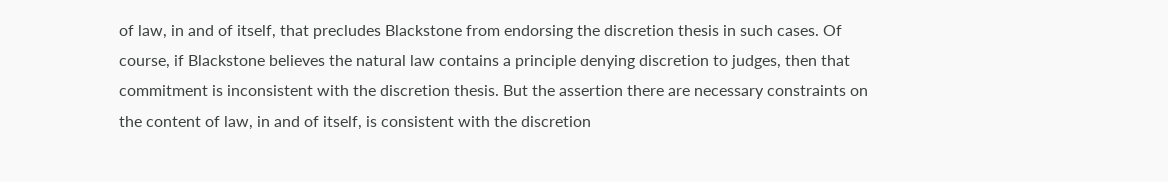of law, in and of itself, that precludes Blackstone from endorsing the discretion thesis in such cases. Of course, if Blackstone believes the natural law contains a principle denying discretion to judges, then that commitment is inconsistent with the discretion thesis. But the assertion there are necessary constraints on the content of law, in and of itself, is consistent with the discretion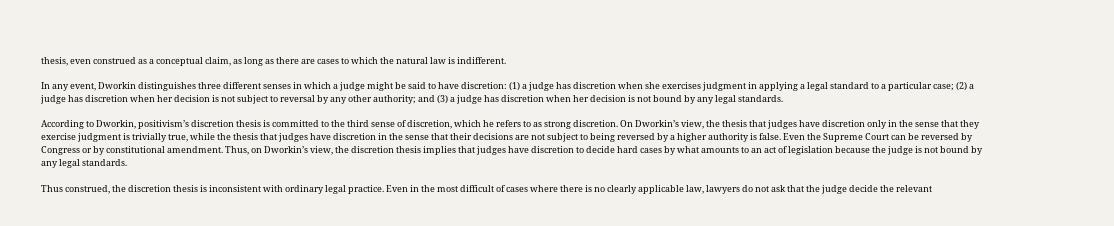thesis, even construed as a conceptual claim, as long as there are cases to which the natural law is indifferent.

In any event, Dworkin distinguishes three different senses in which a judge might be said to have discretion: (1) a judge has discretion when she exercises judgment in applying a legal standard to a particular case; (2) a judge has discretion when her decision is not subject to reversal by any other authority; and (3) a judge has discretion when her decision is not bound by any legal standards.

According to Dworkin, positivism’s discretion thesis is committed to the third sense of discretion, which he refers to as strong discretion. On Dworkin’s view, the thesis that judges have discretion only in the sense that they exercise judgment is trivially true, while the thesis that judges have discretion in the sense that their decisions are not subject to being reversed by a higher authority is false. Even the Supreme Court can be reversed by Congress or by constitutional amendment. Thus, on Dworkin’s view, the discretion thesis implies that judges have discretion to decide hard cases by what amounts to an act of legislation because the judge is not bound by any legal standards.

Thus construed, the discretion thesis is inconsistent with ordinary legal practice. Even in the most difficult of cases where there is no clearly applicable law, lawyers do not ask that the judge decide the relevant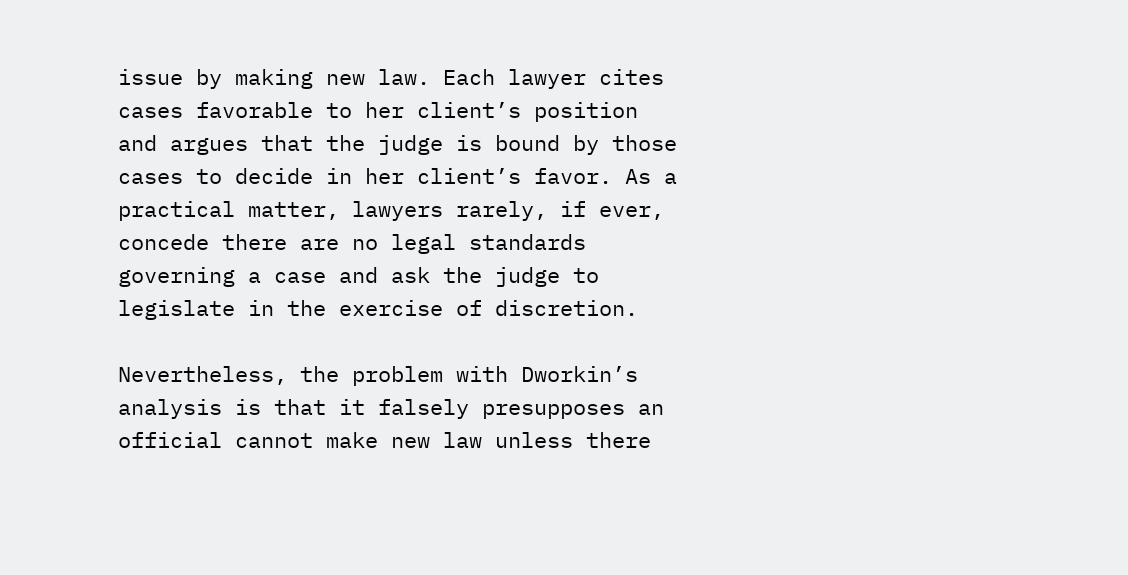issue by making new law. Each lawyer cites cases favorable to her client’s position and argues that the judge is bound by those cases to decide in her client’s favor. As a practical matter, lawyers rarely, if ever, concede there are no legal standards governing a case and ask the judge to legislate in the exercise of discretion.

Nevertheless, the problem with Dworkin’s analysis is that it falsely presupposes an official cannot make new law unless there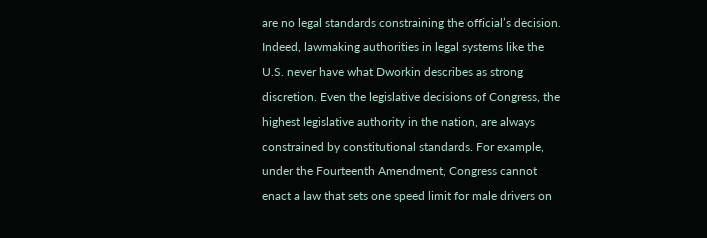are no legal standards constraining the official’s decision. Indeed, lawmaking authorities in legal systems like the U.S. never have what Dworkin describes as strong discretion. Even the legislative decisions of Congress, the highest legislative authority in the nation, are always constrained by constitutional standards. For example, under the Fourteenth Amendment, Congress cannot enact a law that sets one speed limit for male drivers on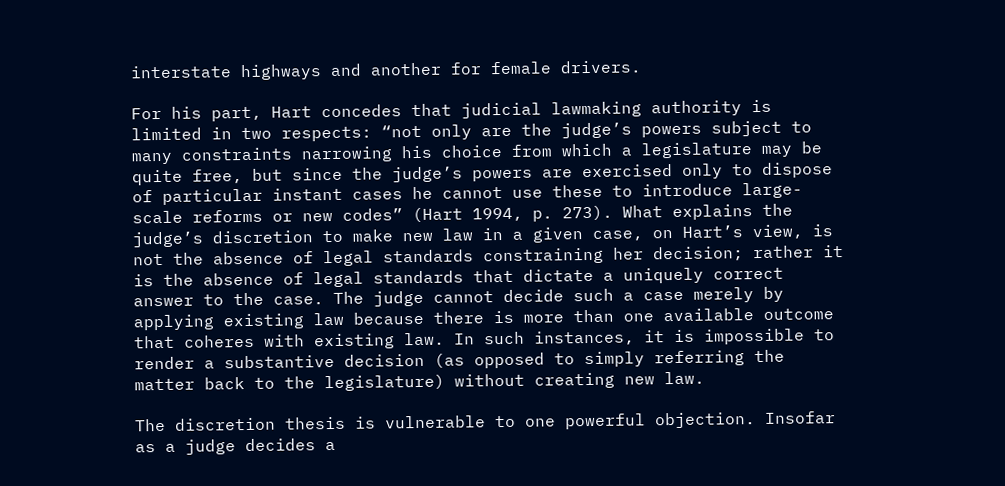interstate highways and another for female drivers.

For his part, Hart concedes that judicial lawmaking authority is limited in two respects: “not only are the judge’s powers subject to many constraints narrowing his choice from which a legislature may be quite free, but since the judge’s powers are exercised only to dispose of particular instant cases he cannot use these to introduce large-scale reforms or new codes” (Hart 1994, p. 273). What explains the judge’s discretion to make new law in a given case, on Hart’s view, is not the absence of legal standards constraining her decision; rather it is the absence of legal standards that dictate a uniquely correct answer to the case. The judge cannot decide such a case merely by applying existing law because there is more than one available outcome that coheres with existing law. In such instances, it is impossible to render a substantive decision (as opposed to simply referring the matter back to the legislature) without creating new law.

The discretion thesis is vulnerable to one powerful objection. Insofar as a judge decides a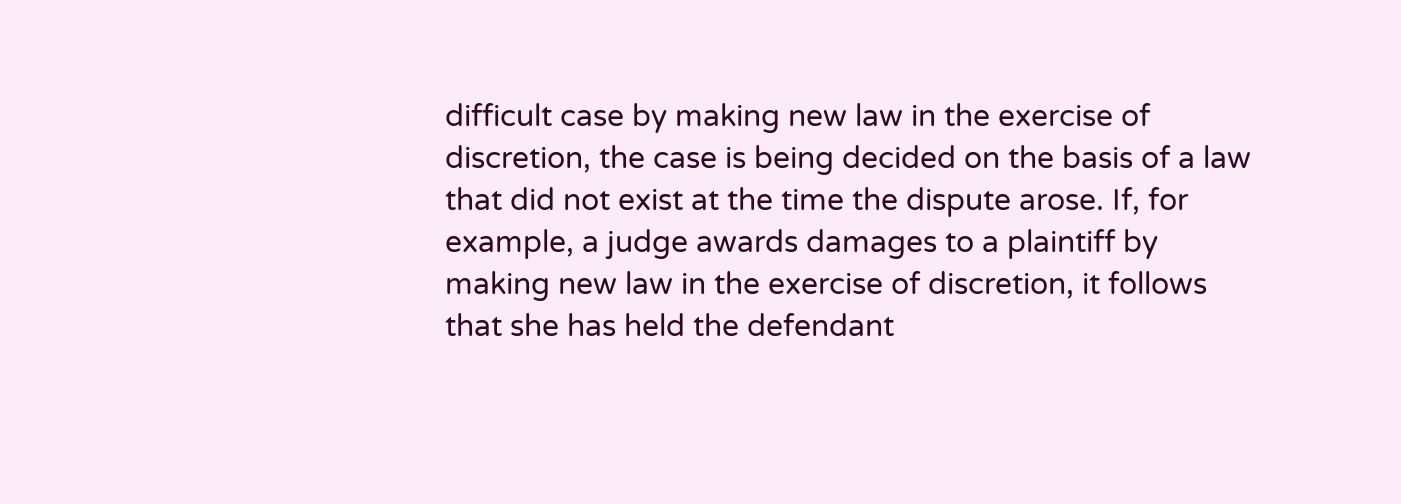difficult case by making new law in the exercise of discretion, the case is being decided on the basis of a law that did not exist at the time the dispute arose. If, for example, a judge awards damages to a plaintiff by making new law in the exercise of discretion, it follows that she has held the defendant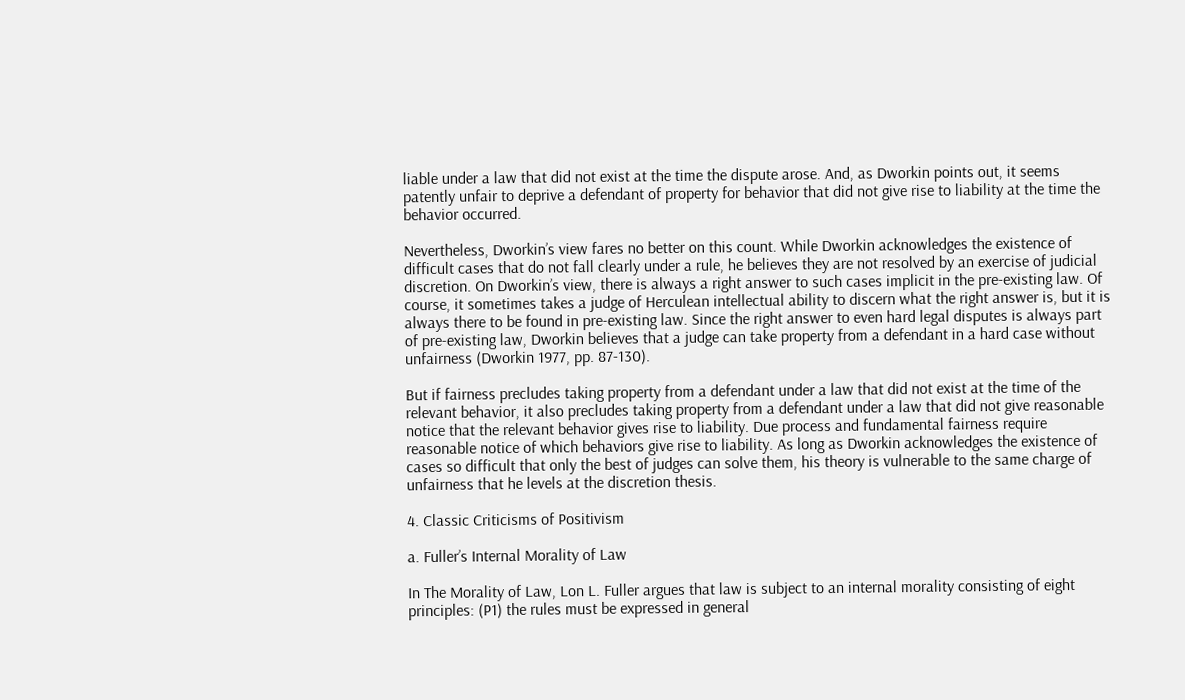liable under a law that did not exist at the time the dispute arose. And, as Dworkin points out, it seems patently unfair to deprive a defendant of property for behavior that did not give rise to liability at the time the behavior occurred.

Nevertheless, Dworkin’s view fares no better on this count. While Dworkin acknowledges the existence of difficult cases that do not fall clearly under a rule, he believes they are not resolved by an exercise of judicial discretion. On Dworkin’s view, there is always a right answer to such cases implicit in the pre-existing law. Of course, it sometimes takes a judge of Herculean intellectual ability to discern what the right answer is, but it is always there to be found in pre-existing law. Since the right answer to even hard legal disputes is always part of pre-existing law, Dworkin believes that a judge can take property from a defendant in a hard case without unfairness (Dworkin 1977, pp. 87-130).

But if fairness precludes taking property from a defendant under a law that did not exist at the time of the relevant behavior, it also precludes taking property from a defendant under a law that did not give reasonable notice that the relevant behavior gives rise to liability. Due process and fundamental fairness require reasonable notice of which behaviors give rise to liability. As long as Dworkin acknowledges the existence of cases so difficult that only the best of judges can solve them, his theory is vulnerable to the same charge of unfairness that he levels at the discretion thesis.

4. Classic Criticisms of Positivism

a. Fuller’s Internal Morality of Law

In The Morality of Law, Lon L. Fuller argues that law is subject to an internal morality consisting of eight principles: (P1) the rules must be expressed in general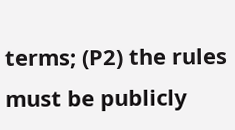terms; (P2) the rules must be publicly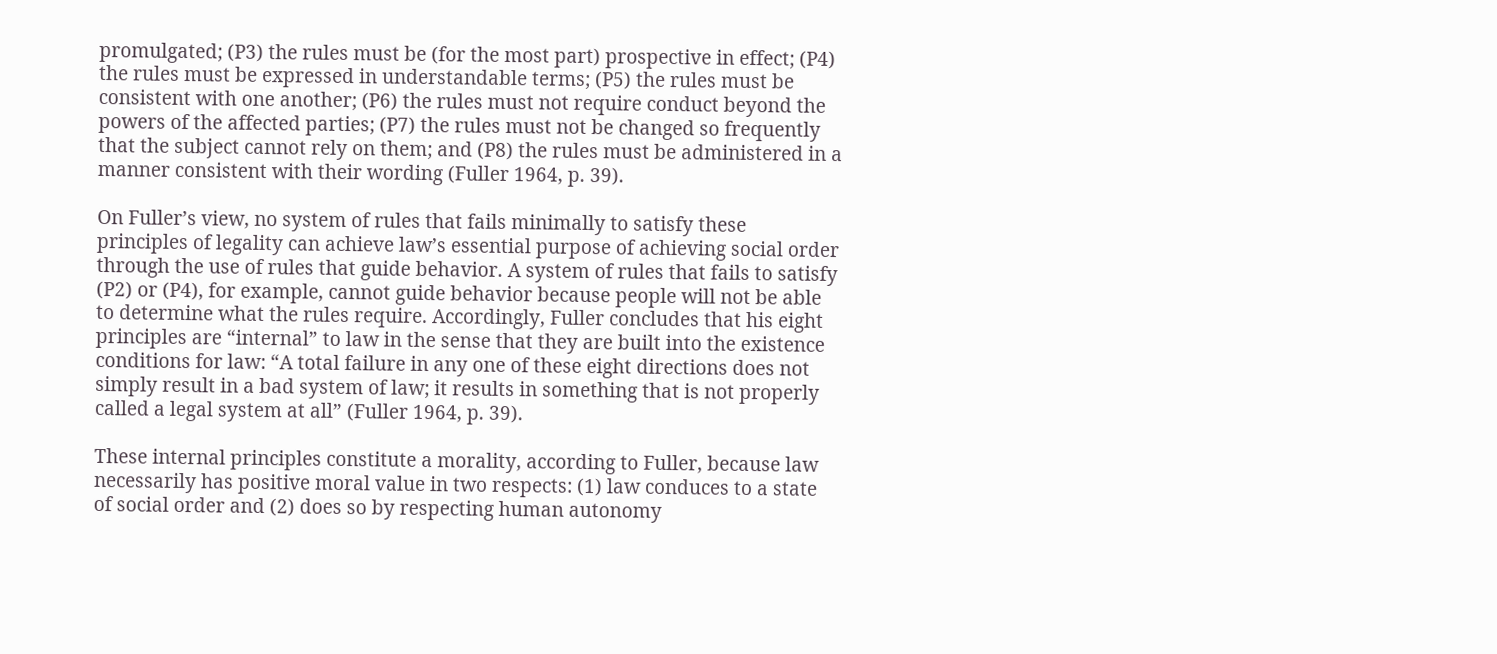promulgated; (P3) the rules must be (for the most part) prospective in effect; (P4) the rules must be expressed in understandable terms; (P5) the rules must be consistent with one another; (P6) the rules must not require conduct beyond the powers of the affected parties; (P7) the rules must not be changed so frequently that the subject cannot rely on them; and (P8) the rules must be administered in a manner consistent with their wording (Fuller 1964, p. 39).

On Fuller’s view, no system of rules that fails minimally to satisfy these principles of legality can achieve law’s essential purpose of achieving social order through the use of rules that guide behavior. A system of rules that fails to satisfy (P2) or (P4), for example, cannot guide behavior because people will not be able to determine what the rules require. Accordingly, Fuller concludes that his eight principles are “internal” to law in the sense that they are built into the existence conditions for law: “A total failure in any one of these eight directions does not simply result in a bad system of law; it results in something that is not properly called a legal system at all” (Fuller 1964, p. 39).

These internal principles constitute a morality, according to Fuller, because law necessarily has positive moral value in two respects: (1) law conduces to a state of social order and (2) does so by respecting human autonomy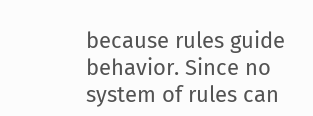because rules guide behavior. Since no system of rules can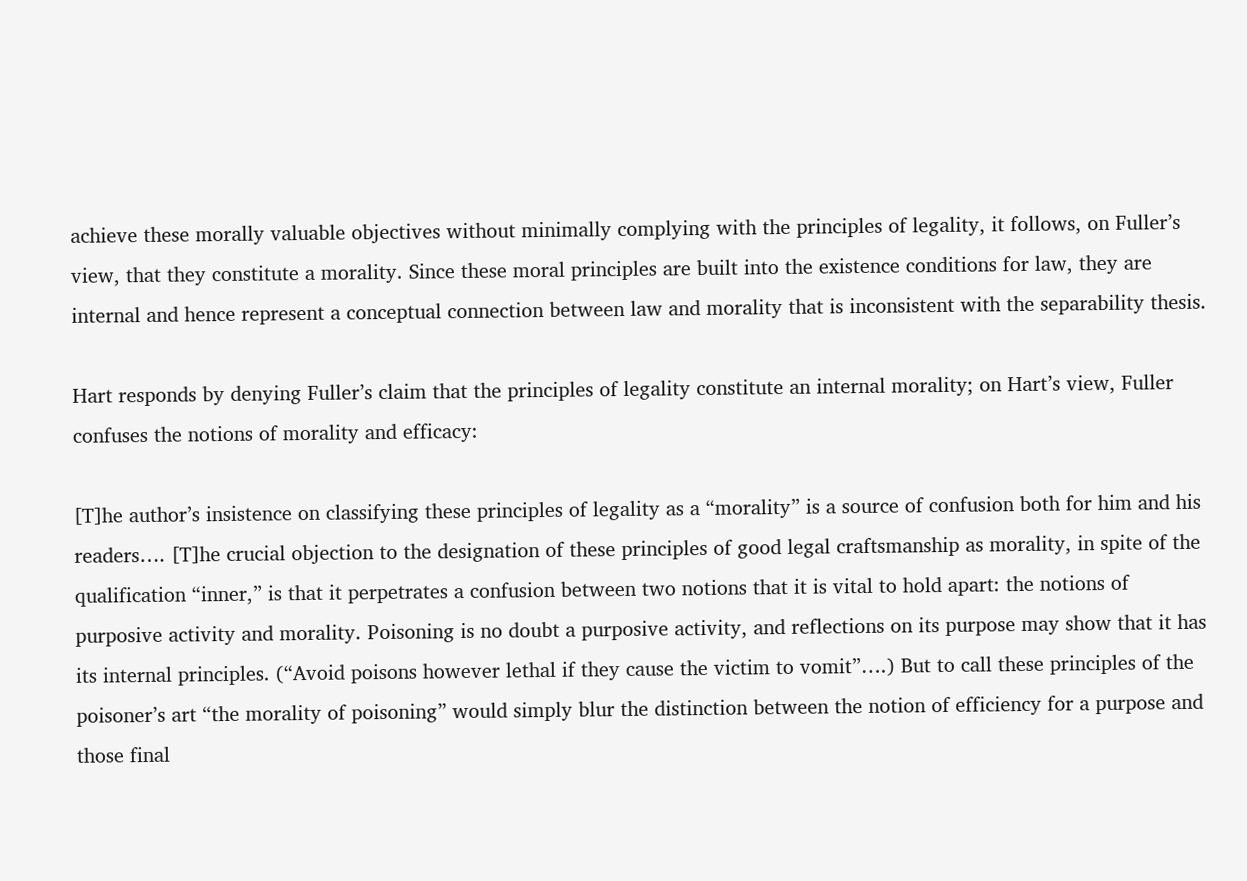achieve these morally valuable objectives without minimally complying with the principles of legality, it follows, on Fuller’s view, that they constitute a morality. Since these moral principles are built into the existence conditions for law, they are internal and hence represent a conceptual connection between law and morality that is inconsistent with the separability thesis.

Hart responds by denying Fuller’s claim that the principles of legality constitute an internal morality; on Hart’s view, Fuller confuses the notions of morality and efficacy:

[T]he author’s insistence on classifying these principles of legality as a “morality” is a source of confusion both for him and his readers…. [T]he crucial objection to the designation of these principles of good legal craftsmanship as morality, in spite of the qualification “inner,” is that it perpetrates a confusion between two notions that it is vital to hold apart: the notions of purposive activity and morality. Poisoning is no doubt a purposive activity, and reflections on its purpose may show that it has its internal principles. (“Avoid poisons however lethal if they cause the victim to vomit”….) But to call these principles of the poisoner’s art “the morality of poisoning” would simply blur the distinction between the notion of efficiency for a purpose and those final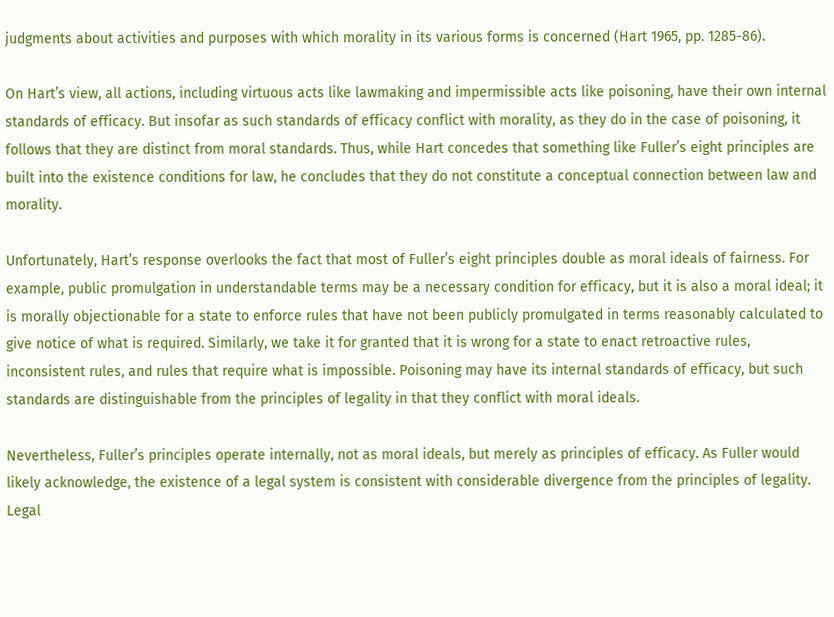judgments about activities and purposes with which morality in its various forms is concerned (Hart 1965, pp. 1285-86).

On Hart’s view, all actions, including virtuous acts like lawmaking and impermissible acts like poisoning, have their own internal standards of efficacy. But insofar as such standards of efficacy conflict with morality, as they do in the case of poisoning, it follows that they are distinct from moral standards. Thus, while Hart concedes that something like Fuller’s eight principles are built into the existence conditions for law, he concludes that they do not constitute a conceptual connection between law and morality.

Unfortunately, Hart’s response overlooks the fact that most of Fuller’s eight principles double as moral ideals of fairness. For example, public promulgation in understandable terms may be a necessary condition for efficacy, but it is also a moral ideal; it is morally objectionable for a state to enforce rules that have not been publicly promulgated in terms reasonably calculated to give notice of what is required. Similarly, we take it for granted that it is wrong for a state to enact retroactive rules, inconsistent rules, and rules that require what is impossible. Poisoning may have its internal standards of efficacy, but such standards are distinguishable from the principles of legality in that they conflict with moral ideals.

Nevertheless, Fuller’s principles operate internally, not as moral ideals, but merely as principles of efficacy. As Fuller would likely acknowledge, the existence of a legal system is consistent with considerable divergence from the principles of legality. Legal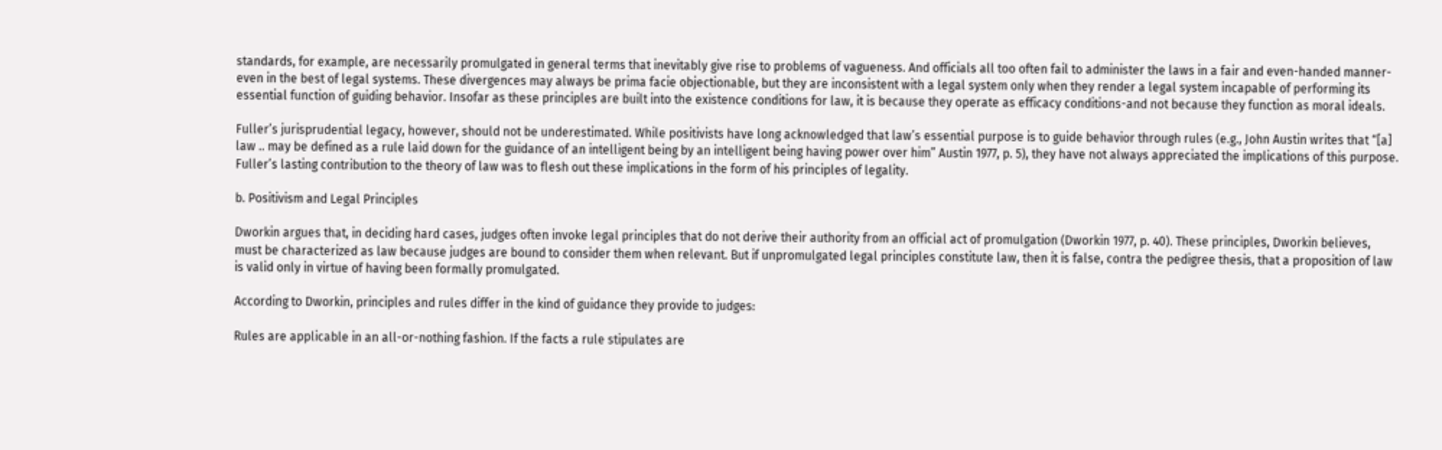standards, for example, are necessarily promulgated in general terms that inevitably give rise to problems of vagueness. And officials all too often fail to administer the laws in a fair and even-handed manner-even in the best of legal systems. These divergences may always be prima facie objectionable, but they are inconsistent with a legal system only when they render a legal system incapable of performing its essential function of guiding behavior. Insofar as these principles are built into the existence conditions for law, it is because they operate as efficacy conditions-and not because they function as moral ideals.

Fuller’s jurisprudential legacy, however, should not be underestimated. While positivists have long acknowledged that law’s essential purpose is to guide behavior through rules (e.g., John Austin writes that “[a] law .. may be defined as a rule laid down for the guidance of an intelligent being by an intelligent being having power over him” Austin 1977, p. 5), they have not always appreciated the implications of this purpose. Fuller’s lasting contribution to the theory of law was to flesh out these implications in the form of his principles of legality.

b. Positivism and Legal Principles

Dworkin argues that, in deciding hard cases, judges often invoke legal principles that do not derive their authority from an official act of promulgation (Dworkin 1977, p. 40). These principles, Dworkin believes, must be characterized as law because judges are bound to consider them when relevant. But if unpromulgated legal principles constitute law, then it is false, contra the pedigree thesis, that a proposition of law is valid only in virtue of having been formally promulgated.

According to Dworkin, principles and rules differ in the kind of guidance they provide to judges:

Rules are applicable in an all-or-nothing fashion. If the facts a rule stipulates are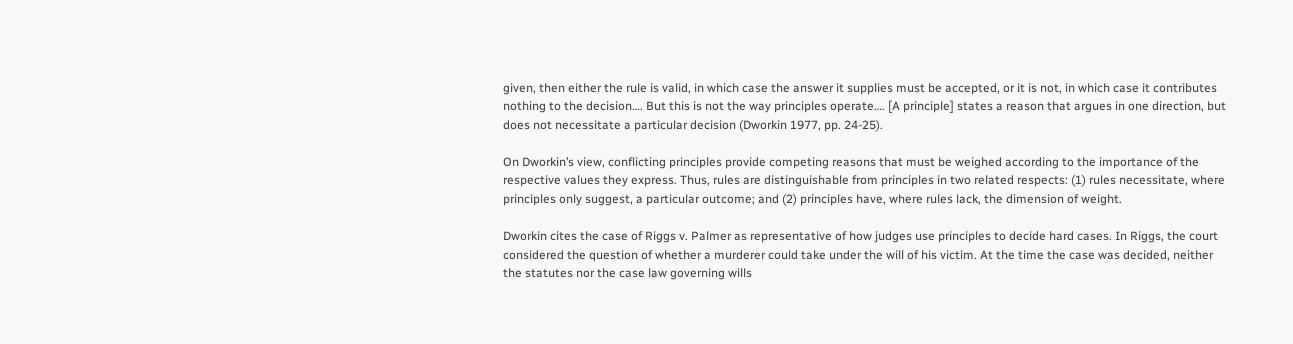given, then either the rule is valid, in which case the answer it supplies must be accepted, or it is not, in which case it contributes nothing to the decision…. But this is not the way principles operate…. [A principle] states a reason that argues in one direction, but does not necessitate a particular decision (Dworkin 1977, pp. 24-25).

On Dworkin’s view, conflicting principles provide competing reasons that must be weighed according to the importance of the respective values they express. Thus, rules are distinguishable from principles in two related respects: (1) rules necessitate, where principles only suggest, a particular outcome; and (2) principles have, where rules lack, the dimension of weight.

Dworkin cites the case of Riggs v. Palmer as representative of how judges use principles to decide hard cases. In Riggs, the court considered the question of whether a murderer could take under the will of his victim. At the time the case was decided, neither the statutes nor the case law governing wills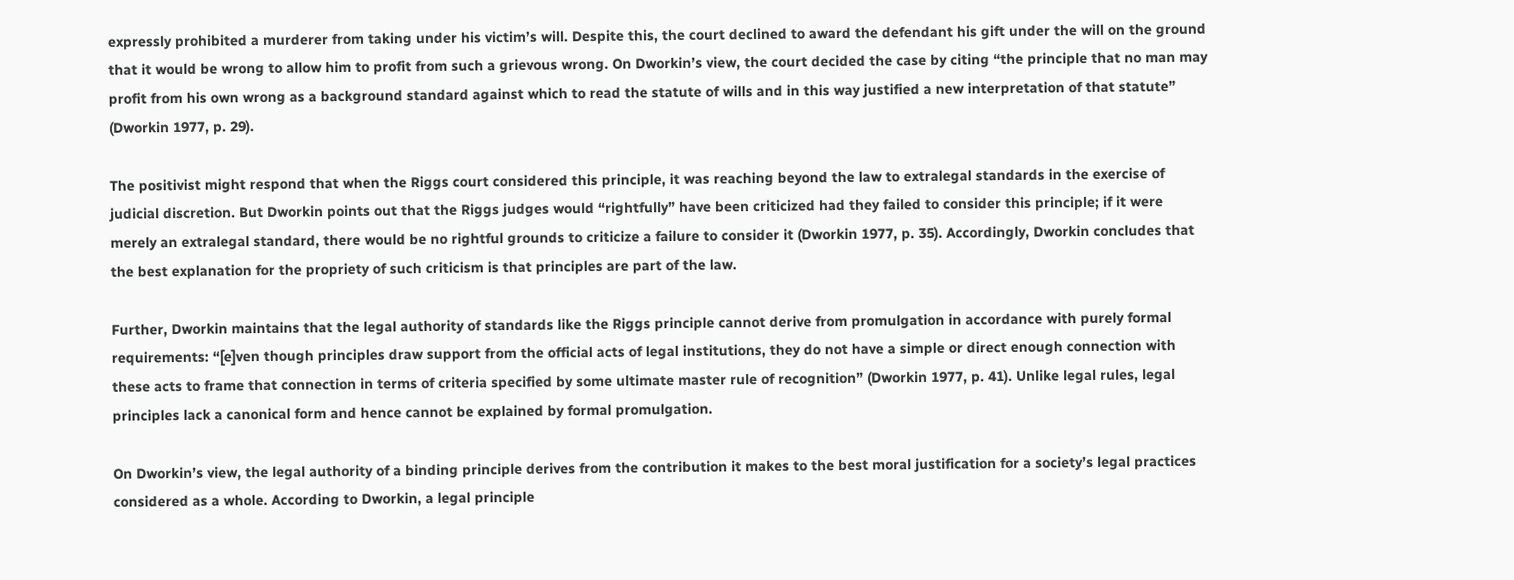expressly prohibited a murderer from taking under his victim’s will. Despite this, the court declined to award the defendant his gift under the will on the ground that it would be wrong to allow him to profit from such a grievous wrong. On Dworkin’s view, the court decided the case by citing “the principle that no man may profit from his own wrong as a background standard against which to read the statute of wills and in this way justified a new interpretation of that statute” (Dworkin 1977, p. 29).

The positivist might respond that when the Riggs court considered this principle, it was reaching beyond the law to extralegal standards in the exercise of judicial discretion. But Dworkin points out that the Riggs judges would “rightfully” have been criticized had they failed to consider this principle; if it were merely an extralegal standard, there would be no rightful grounds to criticize a failure to consider it (Dworkin 1977, p. 35). Accordingly, Dworkin concludes that the best explanation for the propriety of such criticism is that principles are part of the law.

Further, Dworkin maintains that the legal authority of standards like the Riggs principle cannot derive from promulgation in accordance with purely formal requirements: “[e]ven though principles draw support from the official acts of legal institutions, they do not have a simple or direct enough connection with these acts to frame that connection in terms of criteria specified by some ultimate master rule of recognition” (Dworkin 1977, p. 41). Unlike legal rules, legal principles lack a canonical form and hence cannot be explained by formal promulgation.

On Dworkin’s view, the legal authority of a binding principle derives from the contribution it makes to the best moral justification for a society’s legal practices considered as a whole. According to Dworkin, a legal principle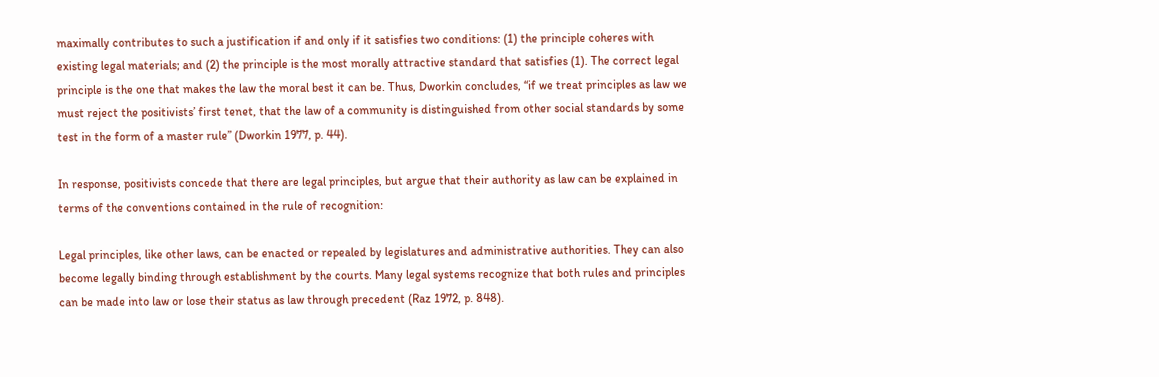maximally contributes to such a justification if and only if it satisfies two conditions: (1) the principle coheres with existing legal materials; and (2) the principle is the most morally attractive standard that satisfies (1). The correct legal principle is the one that makes the law the moral best it can be. Thus, Dworkin concludes, “if we treat principles as law we must reject the positivists’ first tenet, that the law of a community is distinguished from other social standards by some test in the form of a master rule” (Dworkin 1977, p. 44).

In response, positivists concede that there are legal principles, but argue that their authority as law can be explained in terms of the conventions contained in the rule of recognition:

Legal principles, like other laws, can be enacted or repealed by legislatures and administrative authorities. They can also become legally binding through establishment by the courts. Many legal systems recognize that both rules and principles can be made into law or lose their status as law through precedent (Raz 1972, p. 848).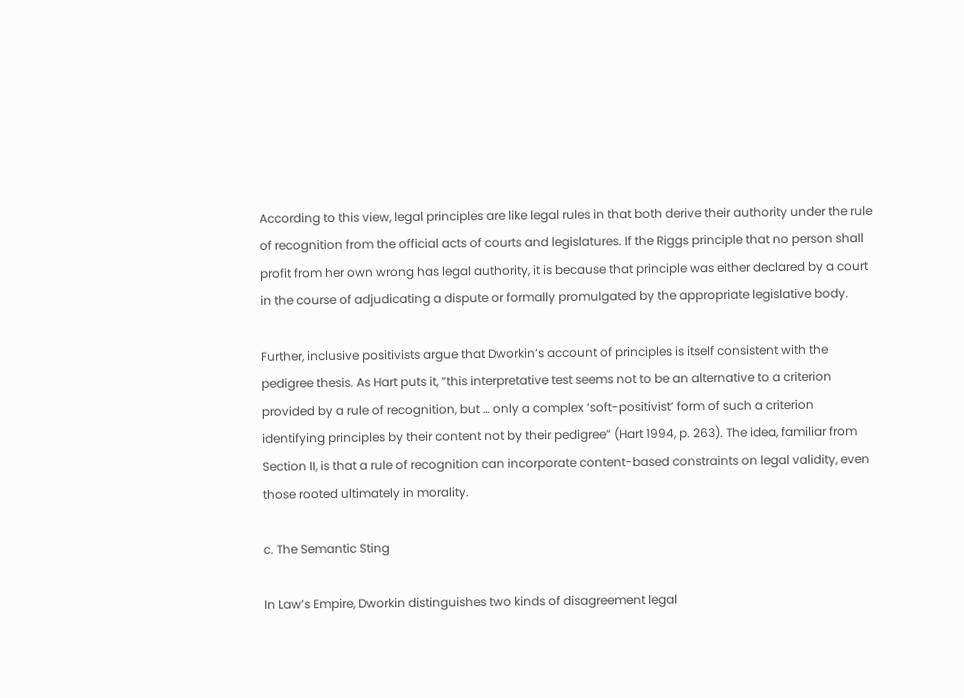According to this view, legal principles are like legal rules in that both derive their authority under the rule of recognition from the official acts of courts and legislatures. If the Riggs principle that no person shall profit from her own wrong has legal authority, it is because that principle was either declared by a court in the course of adjudicating a dispute or formally promulgated by the appropriate legislative body.

Further, inclusive positivists argue that Dworkin’s account of principles is itself consistent with the pedigree thesis. As Hart puts it, “this interpretative test seems not to be an alternative to a criterion provided by a rule of recognition, but … only a complex ‘soft-positivist’ form of such a criterion identifying principles by their content not by their pedigree” (Hart 1994, p. 263). The idea, familiar from Section II, is that a rule of recognition can incorporate content-based constraints on legal validity, even those rooted ultimately in morality.

c. The Semantic Sting

In Law’s Empire, Dworkin distinguishes two kinds of disagreement legal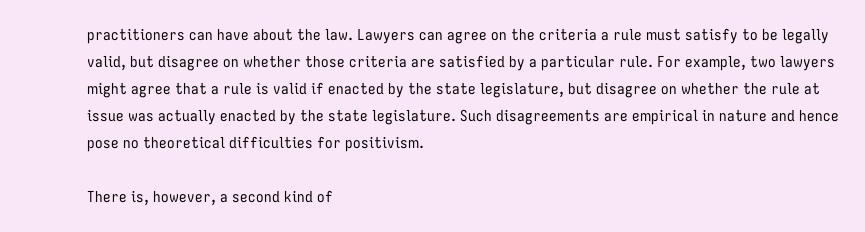practitioners can have about the law. Lawyers can agree on the criteria a rule must satisfy to be legally valid, but disagree on whether those criteria are satisfied by a particular rule. For example, two lawyers might agree that a rule is valid if enacted by the state legislature, but disagree on whether the rule at issue was actually enacted by the state legislature. Such disagreements are empirical in nature and hence pose no theoretical difficulties for positivism.

There is, however, a second kind of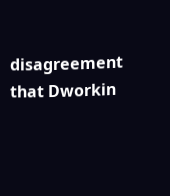disagreement that Dworkin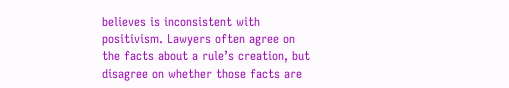believes is inconsistent with positivism. Lawyers often agree on the facts about a rule’s creation, but disagree on whether those facts are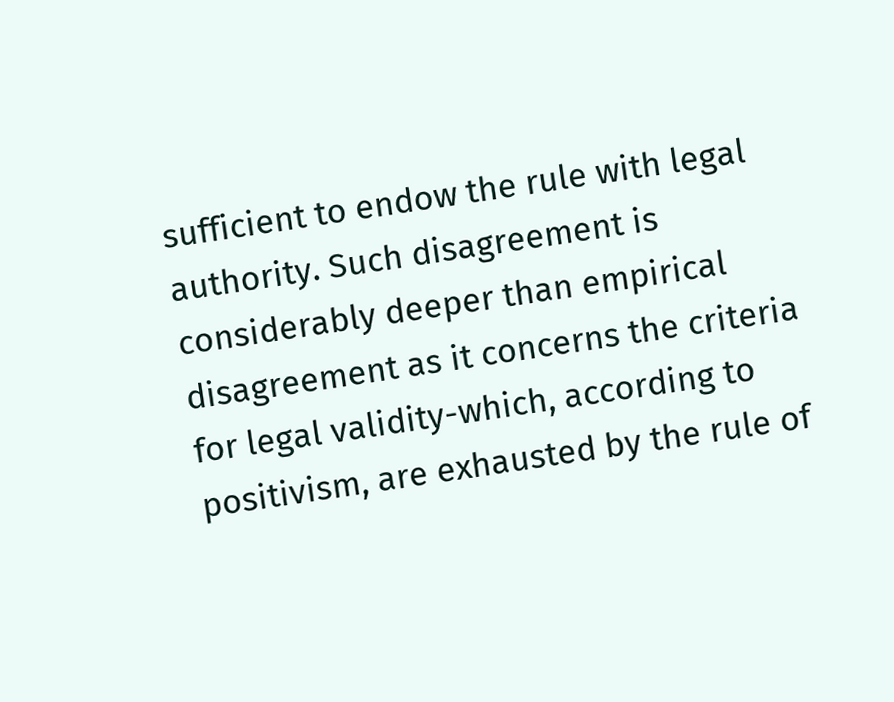sufficient to endow the rule with legal authority. Such disagreement is considerably deeper than empirical disagreement as it concerns the criteria for legal validity-which, according to positivism, are exhausted by the rule of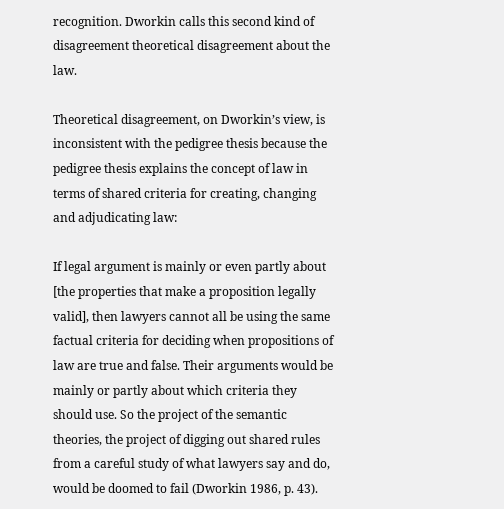recognition. Dworkin calls this second kind of disagreement theoretical disagreement about the law.

Theoretical disagreement, on Dworkin’s view, is inconsistent with the pedigree thesis because the pedigree thesis explains the concept of law in terms of shared criteria for creating, changing and adjudicating law:

If legal argument is mainly or even partly about [the properties that make a proposition legally valid], then lawyers cannot all be using the same factual criteria for deciding when propositions of law are true and false. Their arguments would be mainly or partly about which criteria they should use. So the project of the semantic theories, the project of digging out shared rules from a careful study of what lawyers say and do, would be doomed to fail (Dworkin 1986, p. 43).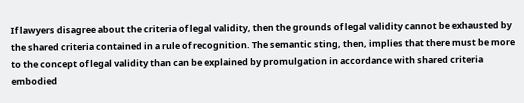If lawyers disagree about the criteria of legal validity, then the grounds of legal validity cannot be exhausted by the shared criteria contained in a rule of recognition. The semantic sting, then, implies that there must be more to the concept of legal validity than can be explained by promulgation in accordance with shared criteria embodied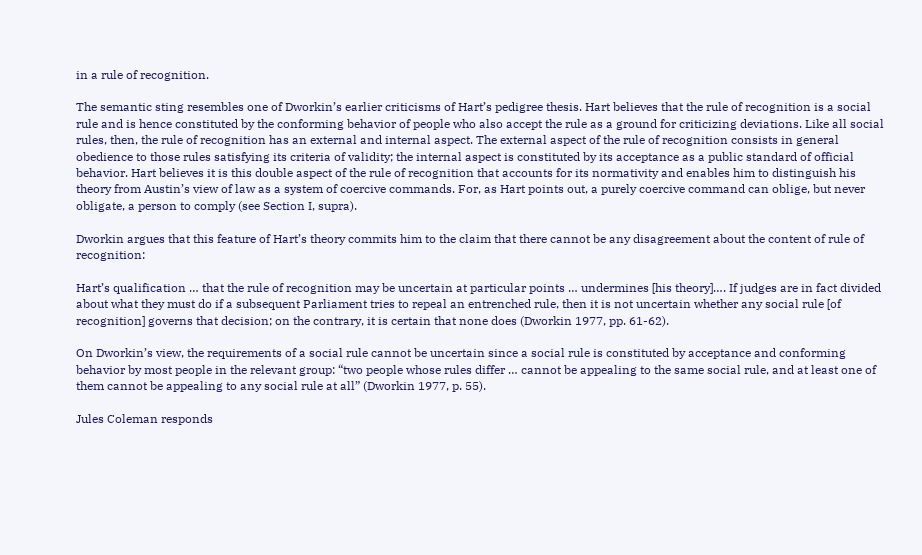in a rule of recognition.

The semantic sting resembles one of Dworkin’s earlier criticisms of Hart’s pedigree thesis. Hart believes that the rule of recognition is a social rule and is hence constituted by the conforming behavior of people who also accept the rule as a ground for criticizing deviations. Like all social rules, then, the rule of recognition has an external and internal aspect. The external aspect of the rule of recognition consists in general obedience to those rules satisfying its criteria of validity; the internal aspect is constituted by its acceptance as a public standard of official behavior. Hart believes it is this double aspect of the rule of recognition that accounts for its normativity and enables him to distinguish his theory from Austin’s view of law as a system of coercive commands. For, as Hart points out, a purely coercive command can oblige, but never obligate, a person to comply (see Section I, supra).

Dworkin argues that this feature of Hart’s theory commits him to the claim that there cannot be any disagreement about the content of rule of recognition:

Hart’s qualification … that the rule of recognition may be uncertain at particular points … undermines [his theory]…. If judges are in fact divided about what they must do if a subsequent Parliament tries to repeal an entrenched rule, then it is not uncertain whether any social rule [of recognition] governs that decision; on the contrary, it is certain that none does (Dworkin 1977, pp. 61-62).

On Dworkin’s view, the requirements of a social rule cannot be uncertain since a social rule is constituted by acceptance and conforming behavior by most people in the relevant group: “two people whose rules differ … cannot be appealing to the same social rule, and at least one of them cannot be appealing to any social rule at all” (Dworkin 1977, p. 55).

Jules Coleman responds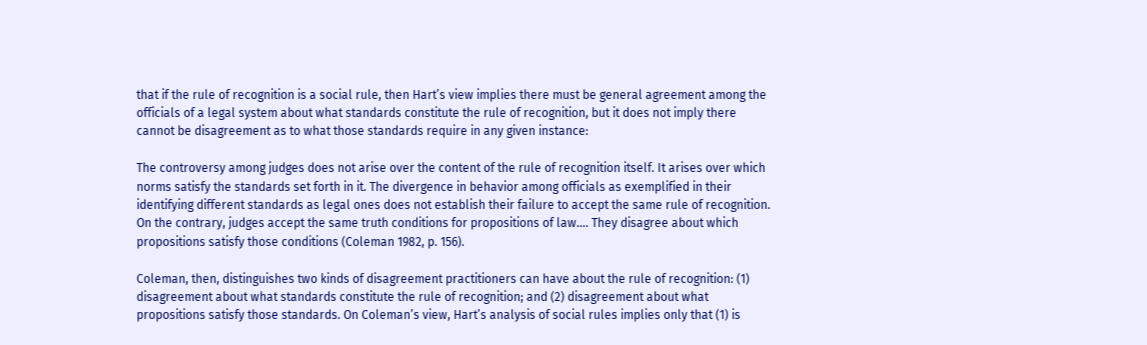that if the rule of recognition is a social rule, then Hart’s view implies there must be general agreement among the officials of a legal system about what standards constitute the rule of recognition, but it does not imply there cannot be disagreement as to what those standards require in any given instance:

The controversy among judges does not arise over the content of the rule of recognition itself. It arises over which norms satisfy the standards set forth in it. The divergence in behavior among officials as exemplified in their identifying different standards as legal ones does not establish their failure to accept the same rule of recognition. On the contrary, judges accept the same truth conditions for propositions of law…. They disagree about which propositions satisfy those conditions (Coleman 1982, p. 156).

Coleman, then, distinguishes two kinds of disagreement practitioners can have about the rule of recognition: (1) disagreement about what standards constitute the rule of recognition; and (2) disagreement about what propositions satisfy those standards. On Coleman’s view, Hart’s analysis of social rules implies only that (1) is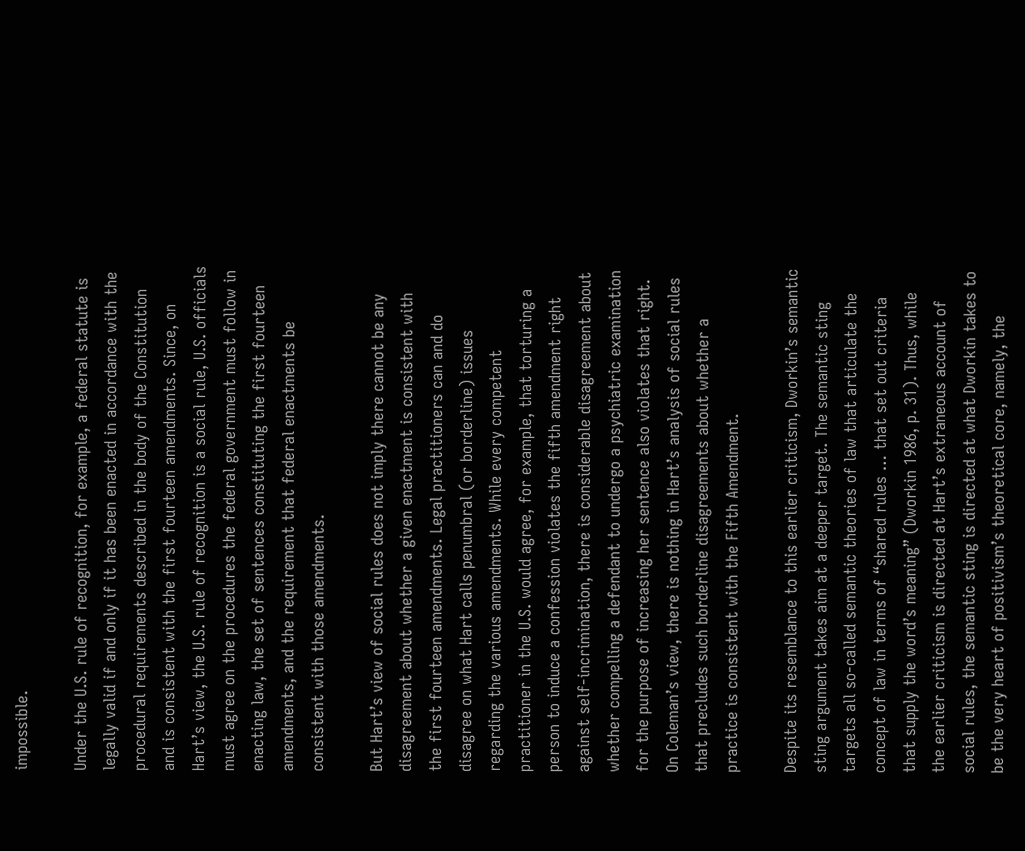impossible.

Under the U.S. rule of recognition, for example, a federal statute is legally valid if and only if it has been enacted in accordance with the procedural requirements described in the body of the Constitution and is consistent with the first fourteen amendments. Since, on Hart’s view, the U.S. rule of recognition is a social rule, U.S. officials must agree on the procedures the federal government must follow in enacting law, the set of sentences constituting the first fourteen amendments, and the requirement that federal enactments be consistent with those amendments.

But Hart’s view of social rules does not imply there cannot be any disagreement about whether a given enactment is consistent with the first fourteen amendments. Legal practitioners can and do disagree on what Hart calls penumbral (or borderline) issues regarding the various amendments. While every competent practitioner in the U.S. would agree, for example, that torturing a person to induce a confession violates the fifth amendment right against self-incrimination, there is considerable disagreement about whether compelling a defendant to undergo a psychiatric examination for the purpose of increasing her sentence also violates that right. On Coleman’s view, there is nothing in Hart’s analysis of social rules that precludes such borderline disagreements about whether a practice is consistent with the Fifth Amendment.

Despite its resemblance to this earlier criticism, Dworkin’s semantic sting argument takes aim at a deeper target. The semantic sting targets all so-called semantic theories of law that articulate the concept of law in terms of “shared rules … that set out criteria that supply the word’s meaning” (Dworkin 1986, p. 31). Thus, while the earlier criticism is directed at Hart’s extraneous account of social rules, the semantic sting is directed at what Dworkin takes to be the very heart of positivism’s theoretical core, namely, the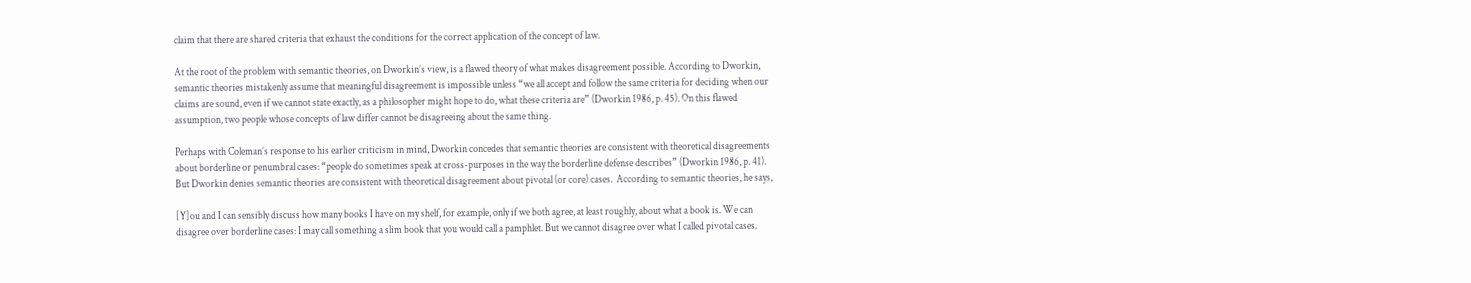claim that there are shared criteria that exhaust the conditions for the correct application of the concept of law.

At the root of the problem with semantic theories, on Dworkin’s view, is a flawed theory of what makes disagreement possible. According to Dworkin, semantic theories mistakenly assume that meaningful disagreement is impossible unless “we all accept and follow the same criteria for deciding when our claims are sound, even if we cannot state exactly, as a philosopher might hope to do, what these criteria are” (Dworkin 1986, p. 45). On this flawed assumption, two people whose concepts of law differ cannot be disagreeing about the same thing.

Perhaps with Coleman’s response to his earlier criticism in mind, Dworkin concedes that semantic theories are consistent with theoretical disagreements about borderline or penumbral cases: “people do sometimes speak at cross-purposes in the way the borderline defense describes” (Dworkin 1986, p. 41). But Dworkin denies semantic theories are consistent with theoretical disagreement about pivotal (or core) cases.  According to semantic theories, he says,

[Y]ou and I can sensibly discuss how many books I have on my shelf, for example, only if we both agree, at least roughly, about what a book is. We can disagree over borderline cases: I may call something a slim book that you would call a pamphlet. But we cannot disagree over what I called pivotal cases.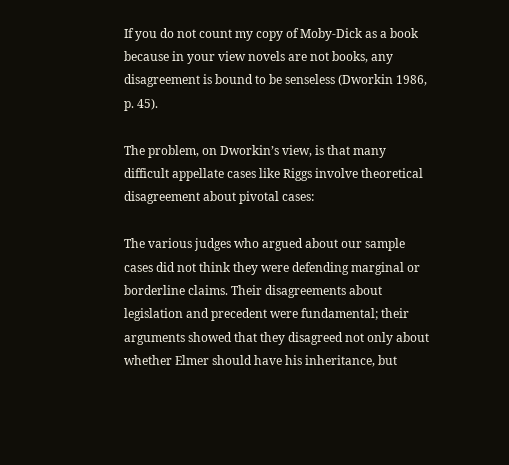If you do not count my copy of Moby-Dick as a book because in your view novels are not books, any disagreement is bound to be senseless (Dworkin 1986, p. 45).

The problem, on Dworkin’s view, is that many difficult appellate cases like Riggs involve theoretical disagreement about pivotal cases:

The various judges who argued about our sample cases did not think they were defending marginal or borderline claims. Their disagreements about legislation and precedent were fundamental; their arguments showed that they disagreed not only about whether Elmer should have his inheritance, but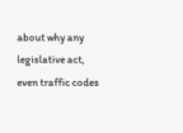about why any legislative act, even traffic codes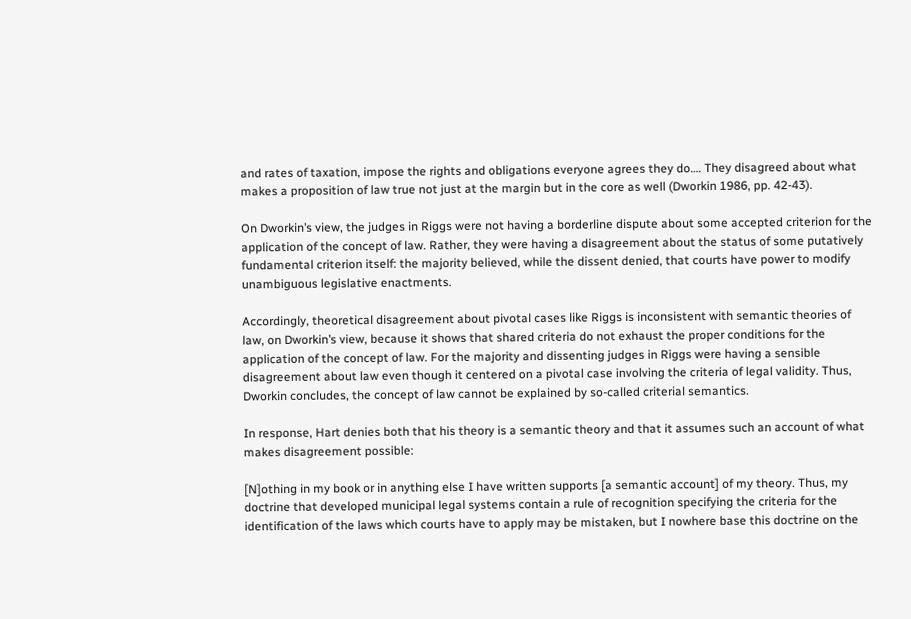and rates of taxation, impose the rights and obligations everyone agrees they do…. They disagreed about what makes a proposition of law true not just at the margin but in the core as well (Dworkin 1986, pp. 42-43).

On Dworkin’s view, the judges in Riggs were not having a borderline dispute about some accepted criterion for the application of the concept of law. Rather, they were having a disagreement about the status of some putatively fundamental criterion itself: the majority believed, while the dissent denied, that courts have power to modify unambiguous legislative enactments.

Accordingly, theoretical disagreement about pivotal cases like Riggs is inconsistent with semantic theories of law, on Dworkin’s view, because it shows that shared criteria do not exhaust the proper conditions for the application of the concept of law. For the majority and dissenting judges in Riggs were having a sensible disagreement about law even though it centered on a pivotal case involving the criteria of legal validity. Thus, Dworkin concludes, the concept of law cannot be explained by so-called criterial semantics.

In response, Hart denies both that his theory is a semantic theory and that it assumes such an account of what makes disagreement possible:

[N]othing in my book or in anything else I have written supports [a semantic account] of my theory. Thus, my doctrine that developed municipal legal systems contain a rule of recognition specifying the criteria for the identification of the laws which courts have to apply may be mistaken, but I nowhere base this doctrine on the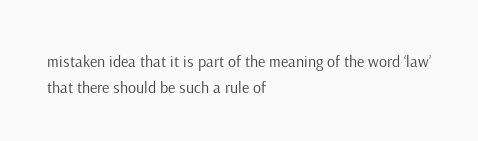mistaken idea that it is part of the meaning of the word ‘law’ that there should be such a rule of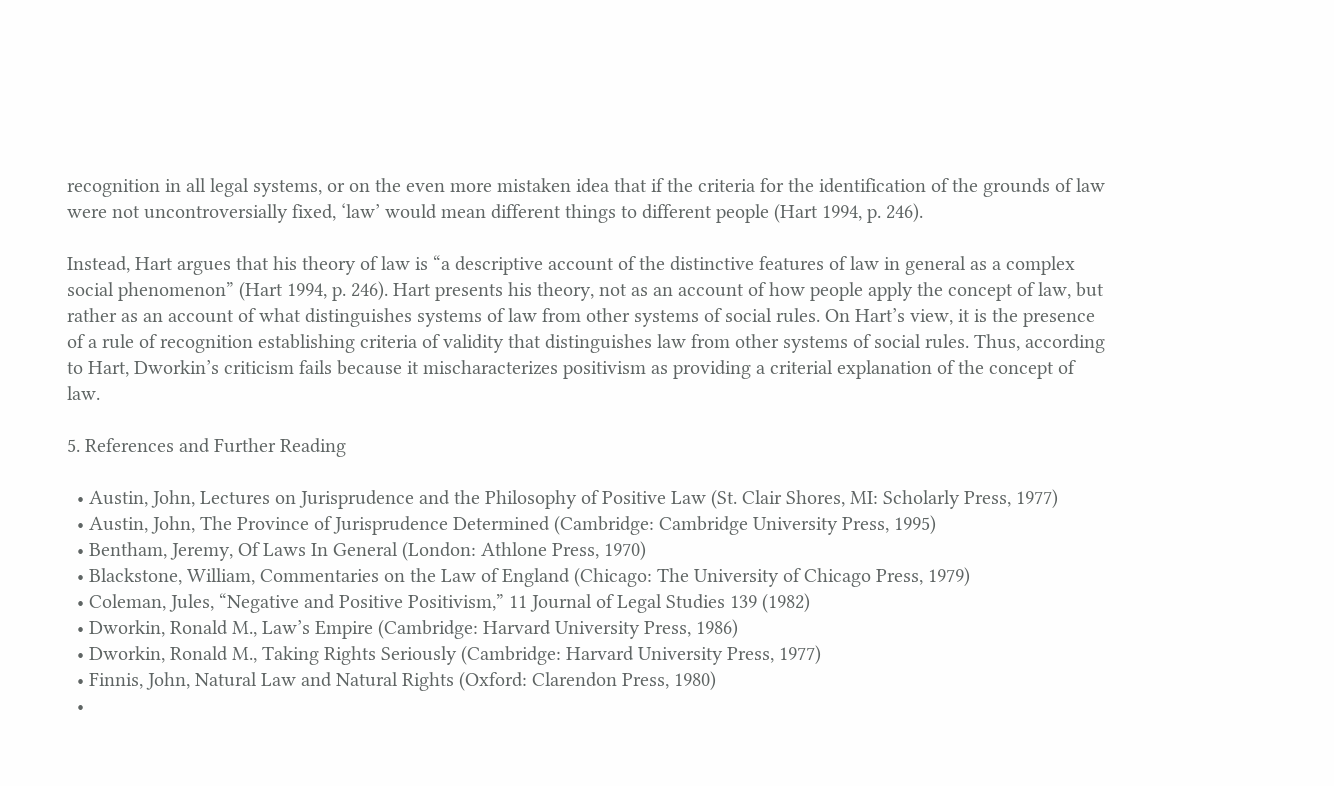recognition in all legal systems, or on the even more mistaken idea that if the criteria for the identification of the grounds of law were not uncontroversially fixed, ‘law’ would mean different things to different people (Hart 1994, p. 246).

Instead, Hart argues that his theory of law is “a descriptive account of the distinctive features of law in general as a complex social phenomenon” (Hart 1994, p. 246). Hart presents his theory, not as an account of how people apply the concept of law, but rather as an account of what distinguishes systems of law from other systems of social rules. On Hart’s view, it is the presence of a rule of recognition establishing criteria of validity that distinguishes law from other systems of social rules. Thus, according to Hart, Dworkin’s criticism fails because it mischaracterizes positivism as providing a criterial explanation of the concept of law.

5. References and Further Reading

  • Austin, John, Lectures on Jurisprudence and the Philosophy of Positive Law (St. Clair Shores, MI: Scholarly Press, 1977)
  • Austin, John, The Province of Jurisprudence Determined (Cambridge: Cambridge University Press, 1995)
  • Bentham, Jeremy, Of Laws In General (London: Athlone Press, 1970)
  • Blackstone, William, Commentaries on the Law of England (Chicago: The University of Chicago Press, 1979)
  • Coleman, Jules, “Negative and Positive Positivism,” 11 Journal of Legal Studies 139 (1982)
  • Dworkin, Ronald M., Law’s Empire (Cambridge: Harvard University Press, 1986)
  • Dworkin, Ronald M., Taking Rights Seriously (Cambridge: Harvard University Press, 1977)
  • Finnis, John, Natural Law and Natural Rights (Oxford: Clarendon Press, 1980)
  •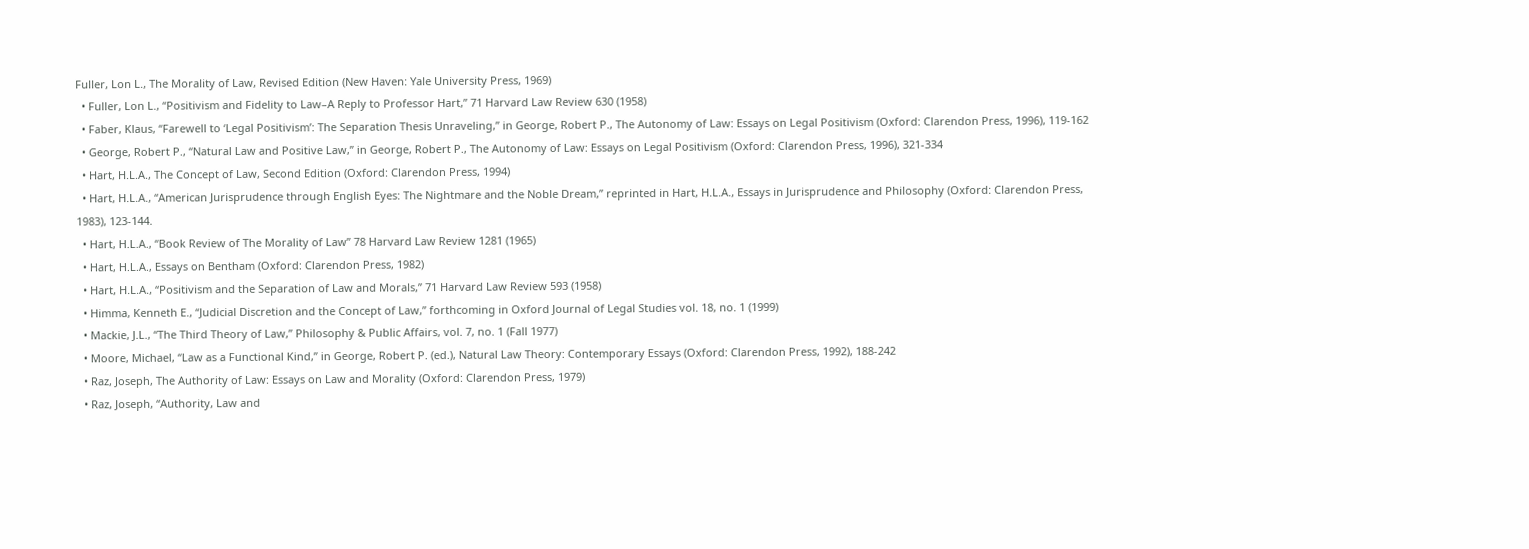Fuller, Lon L., The Morality of Law, Revised Edition (New Haven: Yale University Press, 1969)
  • Fuller, Lon L., “Positivism and Fidelity to Law–A Reply to Professor Hart,” 71 Harvard Law Review 630 (1958)
  • Faber, Klaus, “Farewell to ‘Legal Positivism’: The Separation Thesis Unraveling,” in George, Robert P., The Autonomy of Law: Essays on Legal Positivism (Oxford: Clarendon Press, 1996), 119-162
  • George, Robert P., “Natural Law and Positive Law,” in George, Robert P., The Autonomy of Law: Essays on Legal Positivism (Oxford: Clarendon Press, 1996), 321-334
  • Hart, H.L.A., The Concept of Law, Second Edition (Oxford: Clarendon Press, 1994)
  • Hart, H.L.A., “American Jurisprudence through English Eyes: The Nightmare and the Noble Dream,” reprinted in Hart, H.L.A., Essays in Jurisprudence and Philosophy (Oxford: Clarendon Press, 1983), 123-144.
  • Hart, H.L.A., “Book Review of The Morality of Law” 78 Harvard Law Review 1281 (1965)
  • Hart, H.L.A., Essays on Bentham (Oxford: Clarendon Press, 1982)
  • Hart, H.L.A., “Positivism and the Separation of Law and Morals,” 71 Harvard Law Review 593 (1958)
  • Himma, Kenneth E., “Judicial Discretion and the Concept of Law,” forthcoming in Oxford Journal of Legal Studies vol. 18, no. 1 (1999)
  • Mackie, J.L., “The Third Theory of Law,” Philosophy & Public Affairs, vol. 7, no. 1 (Fall 1977)
  • Moore, Michael, “Law as a Functional Kind,” in George, Robert P. (ed.), Natural Law Theory: Contemporary Essays (Oxford: Clarendon Press, 1992), 188-242
  • Raz, Joseph, The Authority of Law: Essays on Law and Morality (Oxford: Clarendon Press, 1979)
  • Raz, Joseph, “Authority, Law and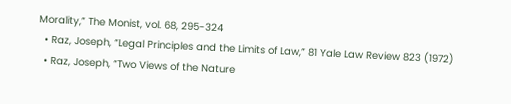Morality,” The Monist, vol. 68, 295-324
  • Raz, Joseph, “Legal Principles and the Limits of Law,” 81 Yale Law Review 823 (1972)
  • Raz, Joseph, “Two Views of the Nature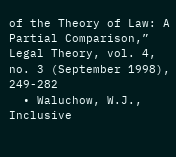of the Theory of Law: A Partial Comparison,” Legal Theory, vol. 4, no. 3 (September 1998), 249-282
  • Waluchow, W.J., Inclusive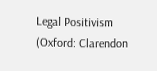Legal Positivism (Oxford: Clarendon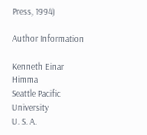Press, 1994)

Author Information

Kenneth Einar Himma
Seattle Pacific University
U. S. A.